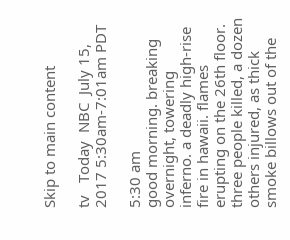Skip to main content

tv   Today  NBC  July 15, 2017 5:30am-7:01am PDT

5:30 am
good morning. breaking overnight, towering inferno. a deadly high-rise fire in hawaii. flames erupting on the 26th floor. three people killed, a dozen others injured, as thick smoke billows out of the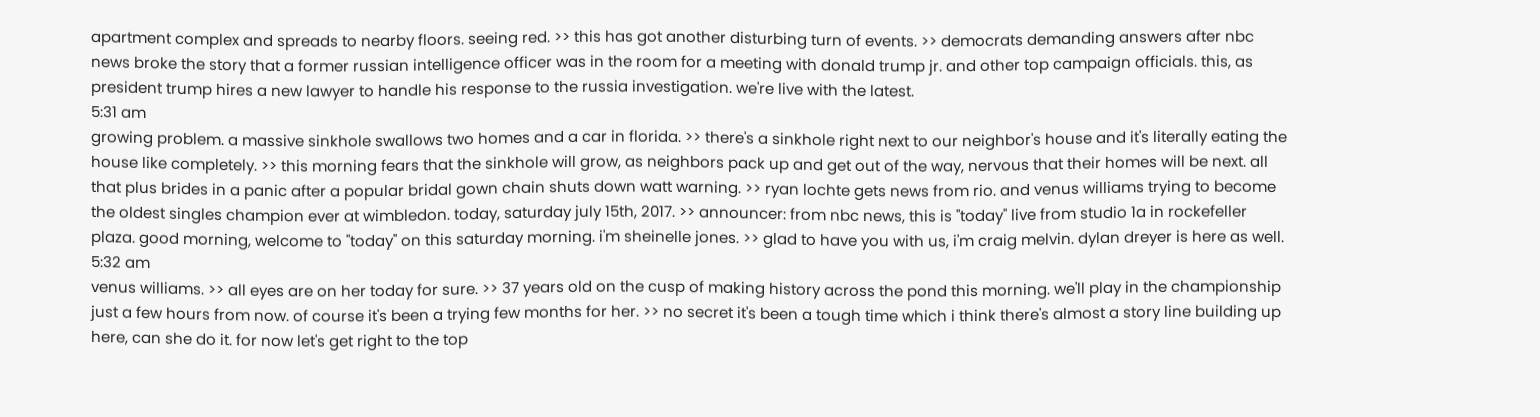apartment complex and spreads to nearby floors. seeing red. >> this has got another disturbing turn of events. >> democrats demanding answers after nbc news broke the story that a former russian intelligence officer was in the room for a meeting with donald trump jr. and other top campaign officials. this, as president trump hires a new lawyer to handle his response to the russia investigation. we're live with the latest.
5:31 am
growing problem. a massive sinkhole swallows two homes and a car in florida. >> there's a sinkhole right next to our neighbor's house and it's literally eating the house like completely. >> this morning fears that the sinkhole will grow, as neighbors pack up and get out of the way, nervous that their homes will be next. all that plus brides in a panic after a popular bridal gown chain shuts down watt warning. >> ryan lochte gets news from rio. and venus williams trying to become the oldest singles champion ever at wimbledon. today, saturday july 15th, 2017. >> announcer: from nbc news, this is "today" live from studio 1a in rockefeller plaza. good morning, welcome to "today" on this saturday morning. i'm sheinelle jones. >> glad to have you with us, i'm craig melvin. dylan dreyer is here as well.
5:32 am
venus williams. >> all eyes are on her today for sure. >> 37 years old on the cusp of making history across the pond this morning. we'll play in the championship just a few hours from now. of course it's been a trying few months for her. >> no secret it's been a tough time which i think there's almost a story line building up here, can she do it. for now let's get right to the top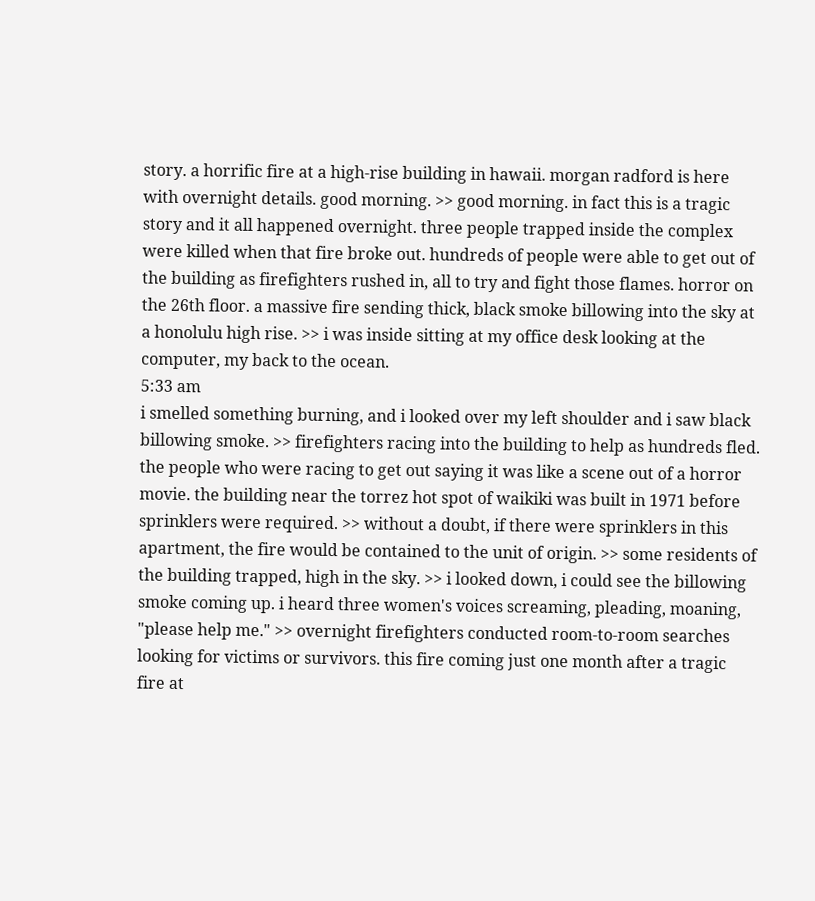story. a horrific fire at a high-rise building in hawaii. morgan radford is here with overnight details. good morning. >> good morning. in fact this is a tragic story and it all happened overnight. three people trapped inside the complex were killed when that fire broke out. hundreds of people were able to get out of the building as firefighters rushed in, all to try and fight those flames. horror on the 26th floor. a massive fire sending thick, black smoke billowing into the sky at a honolulu high rise. >> i was inside sitting at my office desk looking at the computer, my back to the ocean.
5:33 am
i smelled something burning, and i looked over my left shoulder and i saw black billowing smoke. >> firefighters racing into the building to help as hundreds fled. the people who were racing to get out saying it was like a scene out of a horror movie. the building near the torrez hot spot of waikiki was built in 1971 before sprinklers were required. >> without a doubt, if there were sprinklers in this apartment, the fire would be contained to the unit of origin. >> some residents of the building trapped, high in the sky. >> i looked down, i could see the billowing smoke coming up. i heard three women's voices screaming, pleading, moaning, "please help me." >> overnight firefighters conducted room-to-room searches looking for victims or survivors. this fire coming just one month after a tragic fire at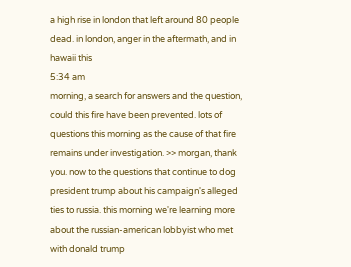a high rise in london that left around 80 people dead. in london, anger in the aftermath, and in hawaii this
5:34 am
morning, a search for answers and the question, could this fire have been prevented. lots of questions this morning as the cause of that fire remains under investigation. >> morgan, thank you. now to the questions that continue to dog president trump about his campaign's alleged ties to russia. this morning we're learning more about the russian-american lobbyist who met with donald trump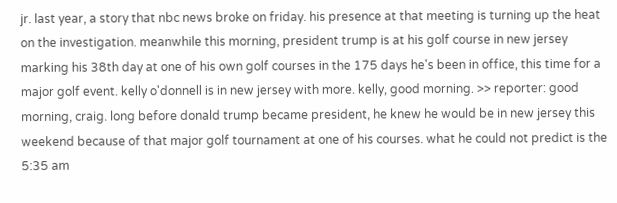jr. last year, a story that nbc news broke on friday. his presence at that meeting is turning up the heat on the investigation. meanwhile this morning, president trump is at his golf course in new jersey marking his 38th day at one of his own golf courses in the 175 days he's been in office, this time for a major golf event. kelly o'donnell is in new jersey with more. kelly, good morning. >> reporter: good morning, craig. long before donald trump became president, he knew he would be in new jersey this weekend because of that major golf tournament at one of his courses. what he could not predict is the
5:35 am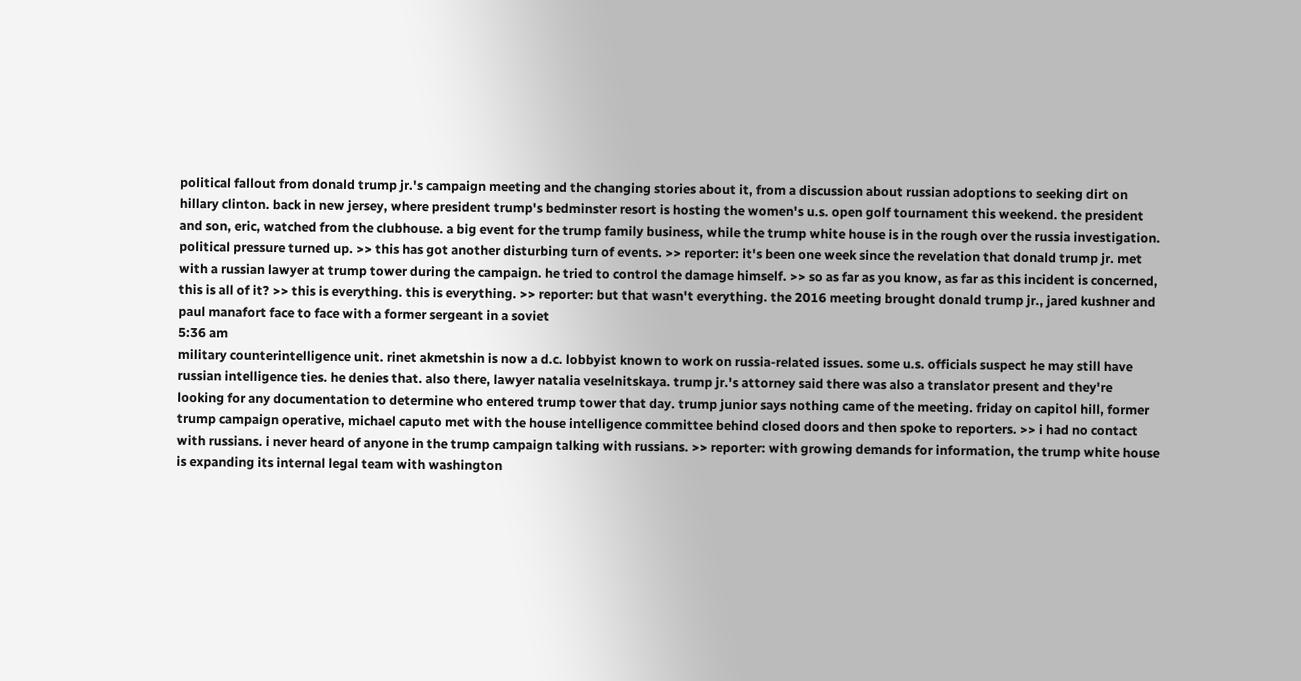political fallout from donald trump jr.'s campaign meeting and the changing stories about it, from a discussion about russian adoptions to seeking dirt on hillary clinton. back in new jersey, where president trump's bedminster resort is hosting the women's u.s. open golf tournament this weekend. the president and son, eric, watched from the clubhouse. a big event for the trump family business, while the trump white house is in the rough over the russia investigation. political pressure turned up. >> this has got another disturbing turn of events. >> reporter: it's been one week since the revelation that donald trump jr. met with a russian lawyer at trump tower during the campaign. he tried to control the damage himself. >> so as far as you know, as far as this incident is concerned, this is all of it? >> this is everything. this is everything. >> reporter: but that wasn't everything. the 2016 meeting brought donald trump jr., jared kushner and paul manafort face to face with a former sergeant in a soviet
5:36 am
military counterintelligence unit. rinet akmetshin is now a d.c. lobbyist known to work on russia-related issues. some u.s. officials suspect he may still have russian intelligence ties. he denies that. also there, lawyer natalia veselnitskaya. trump jr.'s attorney said there was also a translator present and they're looking for any documentation to determine who entered trump tower that day. trump junior says nothing came of the meeting. friday on capitol hill, former trump campaign operative, michael caputo met with the house intelligence committee behind closed doors and then spoke to reporters. >> i had no contact with russians. i never heard of anyone in the trump campaign talking with russians. >> reporter: with growing demands for information, the trump white house is expanding its internal legal team with washington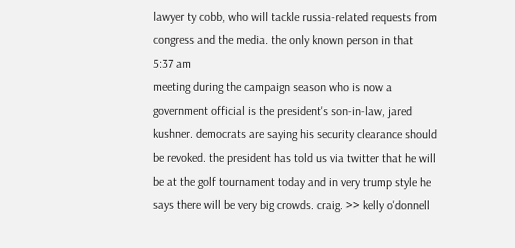lawyer ty cobb, who will tackle russia-related requests from congress and the media. the only known person in that
5:37 am
meeting during the campaign season who is now a government official is the president's son-in-law, jared kushner. democrats are saying his security clearance should be revoked. the president has told us via twitter that he will be at the golf tournament today and in very trump style he says there will be very big crowds. craig. >> kelly o'donnell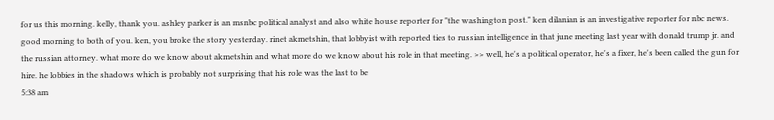for us this morning. kelly, thank you. ashley parker is an msnbc political analyst and also white house reporter for "the washington post." ken dilanian is an investigative reporter for nbc news. good morning to both of you. ken, you broke the story yesterday. rinet akmetshin, that lobbyist with reported ties to russian intelligence in that june meeting last year with donald trump jr. and the russian attorney. what more do we know about akmetshin and what more do we know about his role in that meeting. >> well, he's a political operator, he's a fixer, he's been called the gun for hire. he lobbies in the shadows which is probably not surprising that his role was the last to be
5:38 am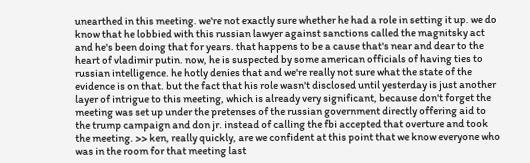unearthed in this meeting. we're not exactly sure whether he had a role in setting it up. we do know that he lobbied with this russian lawyer against sanctions called the magnitsky act and he's been doing that for years. that happens to be a cause that's near and dear to the heart of vladimir putin. now, he is suspected by some american officials of having ties to russian intelligence. he hotly denies that and we're really not sure what the state of the evidence is on that. but the fact that his role wasn't disclosed until yesterday is just another layer of intrigue to this meeting, which is already very significant, because don't forget the meeting was set up under the pretenses of the russian government directly offering aid to the trump campaign and don jr. instead of calling the fbi accepted that overture and took the meeting. >> ken, really quickly, are we confident at this point that we know everyone who was in the room for that meeting last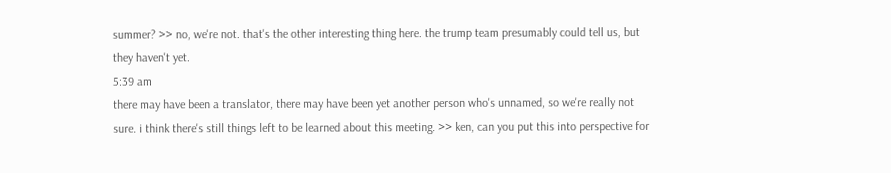summer? >> no, we're not. that's the other interesting thing here. the trump team presumably could tell us, but they haven't yet.
5:39 am
there may have been a translator, there may have been yet another person who's unnamed, so we're really not sure. i think there's still things left to be learned about this meeting. >> ken, can you put this into perspective for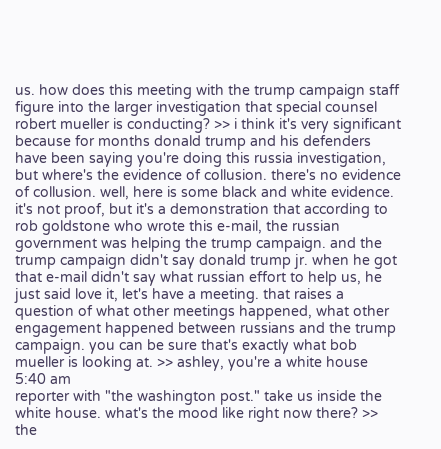us. how does this meeting with the trump campaign staff figure into the larger investigation that special counsel robert mueller is conducting? >> i think it's very significant because for months donald trump and his defenders have been saying you're doing this russia investigation, but where's the evidence of collusion. there's no evidence of collusion. well, here is some black and white evidence. it's not proof, but it's a demonstration that according to rob goldstone who wrote this e-mail, the russian government was helping the trump campaign. and the trump campaign didn't say donald trump jr. when he got that e-mail didn't say what russian effort to help us, he just said love it, let's have a meeting. that raises a question of what other meetings happened, what other engagement happened between russians and the trump campaign. you can be sure that's exactly what bob mueller is looking at. >> ashley, you're a white house
5:40 am
reporter with "the washington post." take us inside the white house. what's the mood like right now there? >> the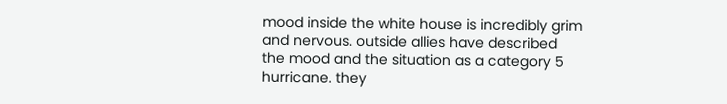mood inside the white house is incredibly grim and nervous. outside allies have described the mood and the situation as a category 5 hurricane. they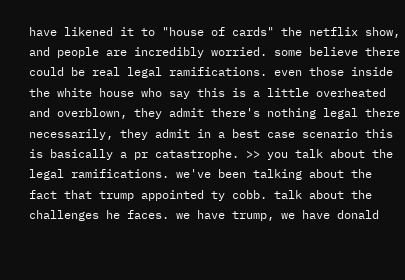have likened it to "house of cards" the netflix show, and people are incredibly worried. some believe there could be real legal ramifications. even those inside the white house who say this is a little overheated and overblown, they admit there's nothing legal there necessarily, they admit in a best case scenario this is basically a pr catastrophe. >> you talk about the legal ramifications. we've been talking about the fact that trump appointed ty cobb. talk about the challenges he faces. we have trump, we have donald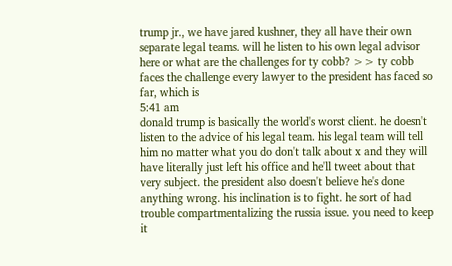trump jr., we have jared kushner, they all have their own separate legal teams. will he listen to his own legal advisor here or what are the challenges for ty cobb? >> ty cobb faces the challenge every lawyer to the president has faced so far, which is
5:41 am
donald trump is basically the world's worst client. he doesn't listen to the advice of his legal team. his legal team will tell him no matter what you do don't talk about x and they will have literally just left his office and he'll tweet about that very subject. the president also doesn't believe he's done anything wrong. his inclination is to fight. he sort of had trouble compartmentalizing the russia issue. you need to keep it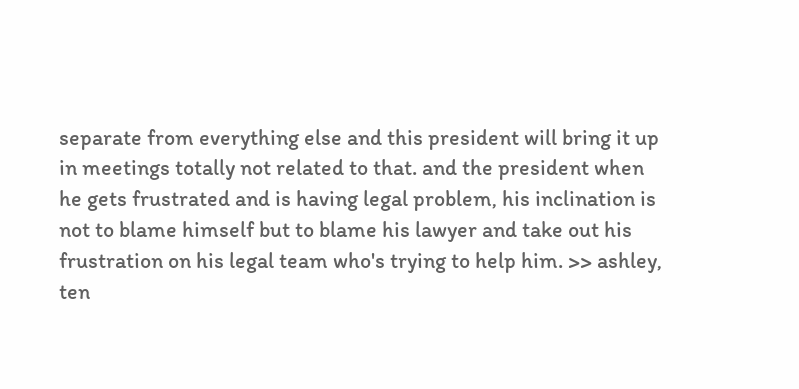separate from everything else and this president will bring it up in meetings totally not related to that. and the president when he gets frustrated and is having legal problem, his inclination is not to blame himself but to blame his lawyer and take out his frustration on his legal team who's trying to help him. >> ashley, ten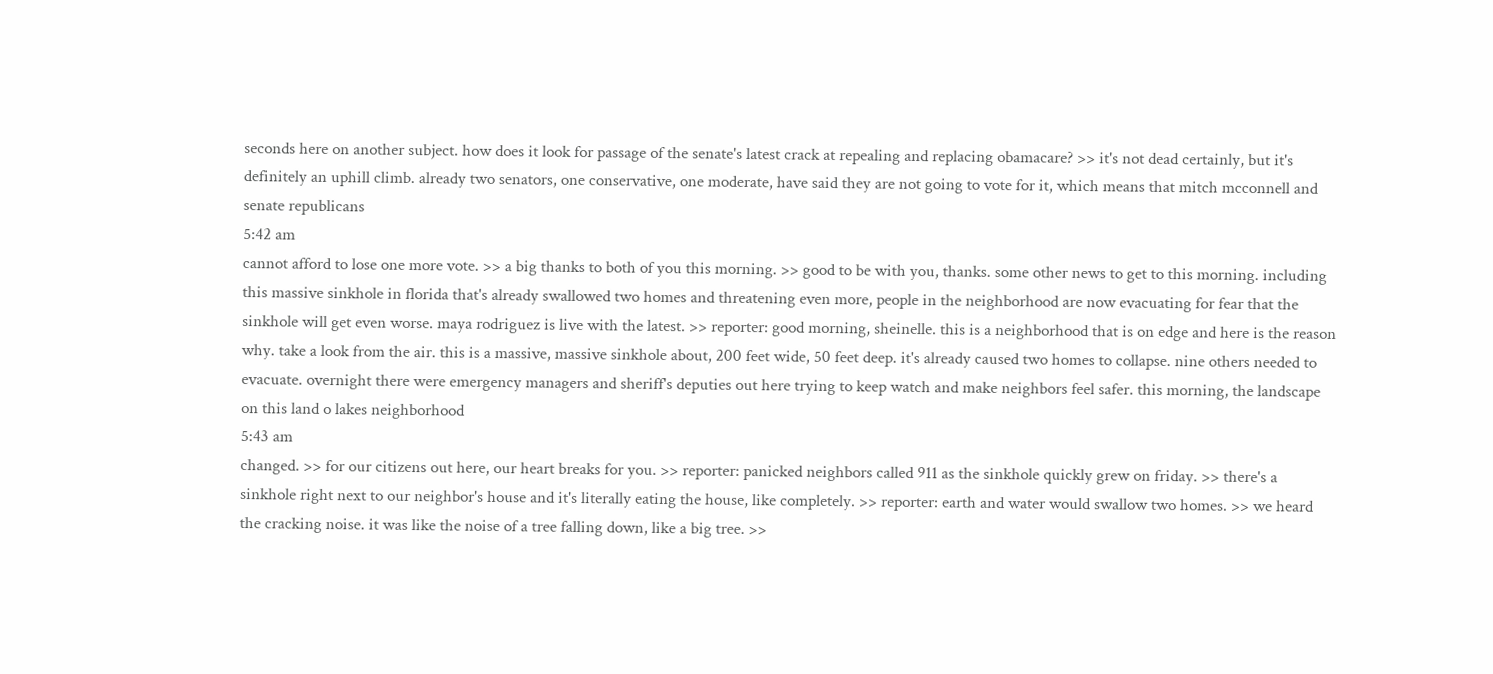seconds here on another subject. how does it look for passage of the senate's latest crack at repealing and replacing obamacare? >> it's not dead certainly, but it's definitely an uphill climb. already two senators, one conservative, one moderate, have said they are not going to vote for it, which means that mitch mcconnell and senate republicans
5:42 am
cannot afford to lose one more vote. >> a big thanks to both of you this morning. >> good to be with you, thanks. some other news to get to this morning. including this massive sinkhole in florida that's already swallowed two homes and threatening even more, people in the neighborhood are now evacuating for fear that the sinkhole will get even worse. maya rodriguez is live with the latest. >> reporter: good morning, sheinelle. this is a neighborhood that is on edge and here is the reason why. take a look from the air. this is a massive, massive sinkhole about, 200 feet wide, 50 feet deep. it's already caused two homes to collapse. nine others needed to evacuate. overnight there were emergency managers and sheriff's deputies out here trying to keep watch and make neighbors feel safer. this morning, the landscape on this land o lakes neighborhood
5:43 am
changed. >> for our citizens out here, our heart breaks for you. >> reporter: panicked neighbors called 911 as the sinkhole quickly grew on friday. >> there's a sinkhole right next to our neighbor's house and it's literally eating the house, like completely. >> reporter: earth and water would swallow two homes. >> we heard the cracking noise. it was like the noise of a tree falling down, like a big tree. >>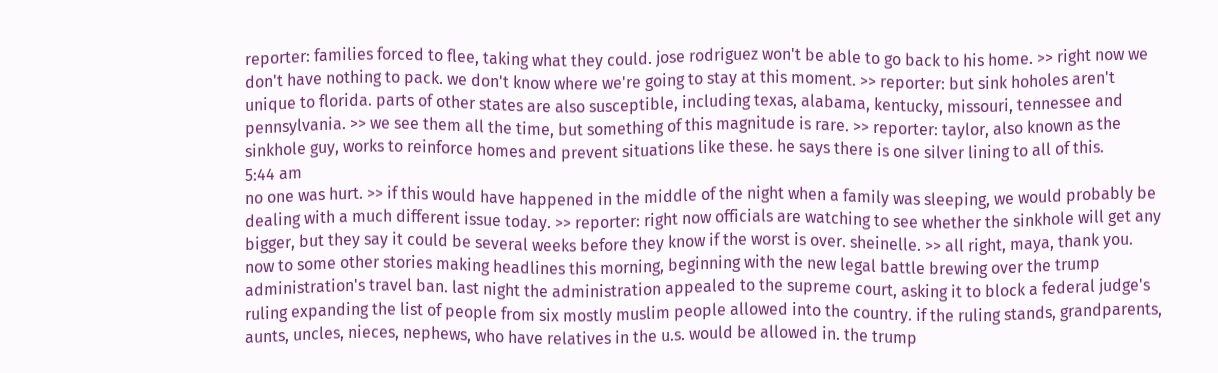reporter: families forced to flee, taking what they could. jose rodriguez won't be able to go back to his home. >> right now we don't have nothing to pack. we don't know where we're going to stay at this moment. >> reporter: but sink hoholes aren't unique to florida. parts of other states are also susceptible, including texas, alabama, kentucky, missouri, tennessee and pennsylvania. >> we see them all the time, but something of this magnitude is rare. >> reporter: taylor, also known as the sinkhole guy, works to reinforce homes and prevent situations like these. he says there is one silver lining to all of this.
5:44 am
no one was hurt. >> if this would have happened in the middle of the night when a family was sleeping, we would probably be dealing with a much different issue today. >> reporter: right now officials are watching to see whether the sinkhole will get any bigger, but they say it could be several weeks before they know if the worst is over. sheinelle. >> all right, maya, thank you. now to some other stories making headlines this morning, beginning with the new legal battle brewing over the trump administration's travel ban. last night the administration appealed to the supreme court, asking it to block a federal judge's ruling expanding the list of people from six mostly muslim people allowed into the country. if the ruling stands, grandparents, aunts, uncles, nieces, nephews, who have relatives in the u.s. would be allowed in. the trump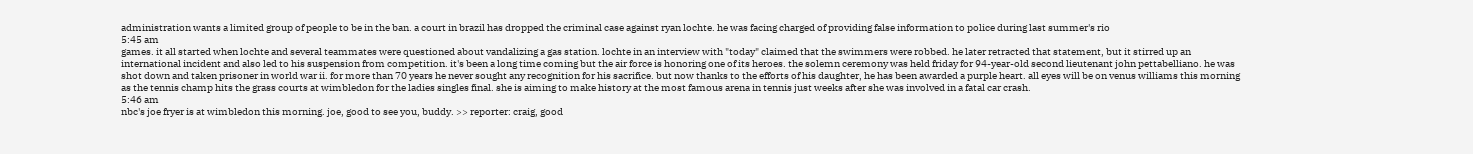administration wants a limited group of people to be in the ban. a court in brazil has dropped the criminal case against ryan lochte. he was facing charged of providing false information to police during last summer's rio
5:45 am
games. it all started when lochte and several teammates were questioned about vandalizing a gas station. lochte in an interview with "today" claimed that the swimmers were robbed. he later retracted that statement, but it stirred up an international incident and also led to his suspension from competition. it's been a long time coming but the air force is honoring one of its heroes. the solemn ceremony was held friday for 94-year-old second lieutenant john pettabelliano. he was shot down and taken prisoner in world war ii. for more than 70 years he never sought any recognition for his sacrifice. but now thanks to the efforts of his daughter, he has been awarded a purple heart. all eyes will be on venus williams this morning as the tennis champ hits the grass courts at wimbledon for the ladies singles final. she is aiming to make history at the most famous arena in tennis just weeks after she was involved in a fatal car crash.
5:46 am
nbc's joe fryer is at wimbledon this morning. joe, good to see you, buddy. >> reporter: craig, good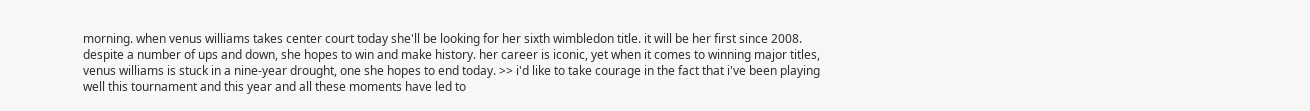morning. when venus williams takes center court today she'll be looking for her sixth wimbledon title. it will be her first since 2008. despite a number of ups and down, she hopes to win and make history. her career is iconic, yet when it comes to winning major titles, venus williams is stuck in a nine-year drought, one she hopes to end today. >> i'd like to take courage in the fact that i've been playing well this tournament and this year and all these moments have led to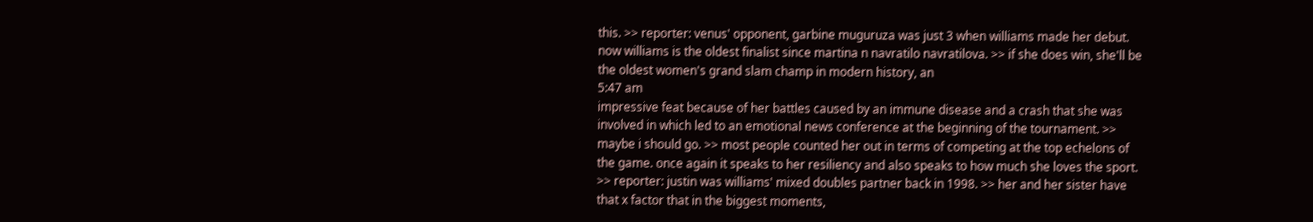this. >> reporter: venus' opponent, garbine muguruza was just 3 when williams made her debut. now williams is the oldest finalist since martina n navratilo navratilova. >> if she does win, she'll be the oldest women's grand slam champ in modern history, an
5:47 am
impressive feat because of her battles caused by an immune disease and a crash that she was involved in which led to an emotional news conference at the beginning of the tournament. >> maybe i should go. >> most people counted her out in terms of competing at the top echelons of the game. once again it speaks to her resiliency and also speaks to how much she loves the sport. >> reporter: justin was williams' mixed doubles partner back in 1998. >> her and her sister have that x factor that in the biggest moments,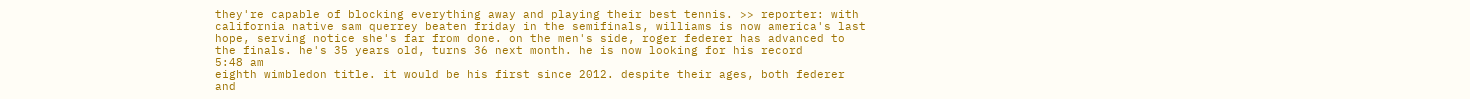they're capable of blocking everything away and playing their best tennis. >> reporter: with california native sam querrey beaten friday in the semifinals, williams is now america's last hope, serving notice she's far from done. on the men's side, roger federer has advanced to the finals. he's 35 years old, turns 36 next month. he is now looking for his record
5:48 am
eighth wimbledon title. it would be his first since 2012. despite their ages, both federer and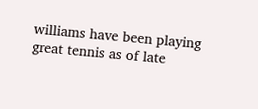williams have been playing great tennis as of late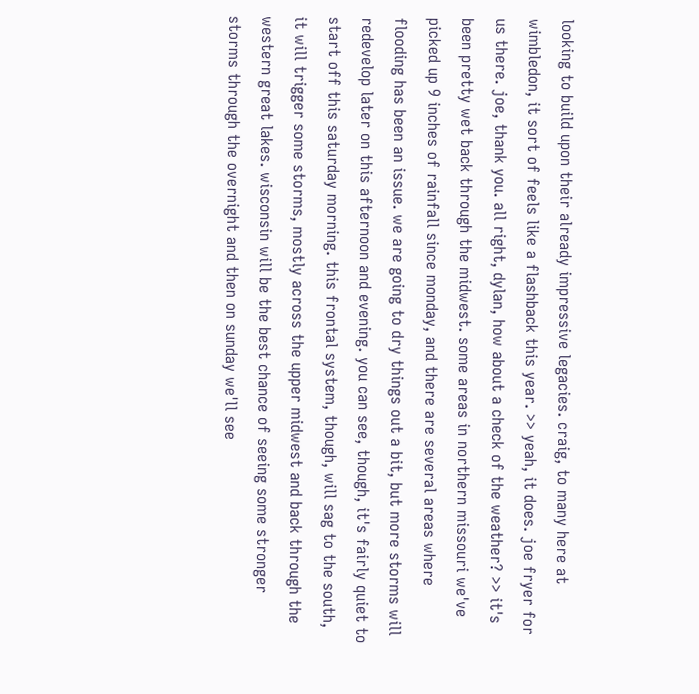looking to build upon their already impressive legacies. craig, to many here at wimbledon, it sort of feels like a flashback this year. >> yeah, it does. joe fryer for us there. joe, thank you. all right, dylan, how about a check of the weather? >> it's been pretty wet back through the midwest. some areas in northern missouri we've picked up 9 inches of rainfall since monday, and there are several areas where flooding has been an issue. we are going to dry things out a bit, but more storms will redevelop later on this afternoon and evening. you can see, though, it's fairly quiet to start off this saturday morning. this frontal system, though, will sag to the south, it will trigger some storms, mostly across the upper midwest and back through the western great lakes. wisconsin will be the best chance of seeing some stronger storms through the overnight and then on sunday we'll see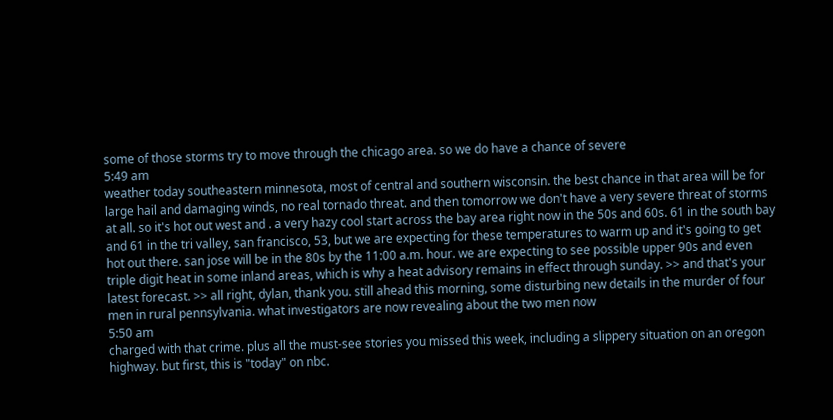some of those storms try to move through the chicago area. so we do have a chance of severe
5:49 am
weather today southeastern minnesota, most of central and southern wisconsin. the best chance in that area will be for large hail and damaging winds, no real tornado threat. and then tomorrow we don't have a very severe threat of storms at all. so it's hot out west and . a very hazy cool start across the bay area right now in the 50s and 60s. 61 in the south bay and 61 in the tri valley, san francisco, 53, but we are expecting for these temperatures to warm up and it's going to get hot out there. san jose will be in the 80s by the 11:00 a.m. hour. we are expecting to see possible upper 90s and even triple digit heat in some inland areas, which is why a heat advisory remains in effect through sunday. >> and that's your latest forecast. >> all right, dylan, thank you. still ahead this morning, some disturbing new details in the murder of four men in rural pennsylvania. what investigators are now revealing about the two men now
5:50 am
charged with that crime. plus all the must-see stories you missed this week, including a slippery situation on an oregon highway. but first, this is "today" on nbc.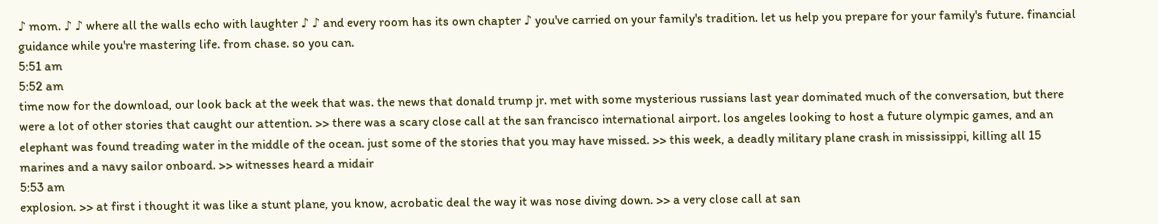♪ mom. ♪ ♪ where all the walls echo with laughter ♪ ♪ and every room has its own chapter ♪ you've carried on your family's tradition. let us help you prepare for your family's future. financial guidance while you're mastering life. from chase. so you can.
5:51 am
5:52 am
time now for the download, our look back at the week that was. the news that donald trump jr. met with some mysterious russians last year dominated much of the conversation, but there were a lot of other stories that caught our attention. >> there was a scary close call at the san francisco international airport. los angeles looking to host a future olympic games, and an elephant was found treading water in the middle of the ocean. just some of the stories that you may have missed. >> this week, a deadly military plane crash in mississippi, killing all 15 marines and a navy sailor onboard. >> witnesses heard a midair
5:53 am
explosion. >> at first i thought it was like a stunt plane, you know, acrobatic deal the way it was nose diving down. >> a very close call at san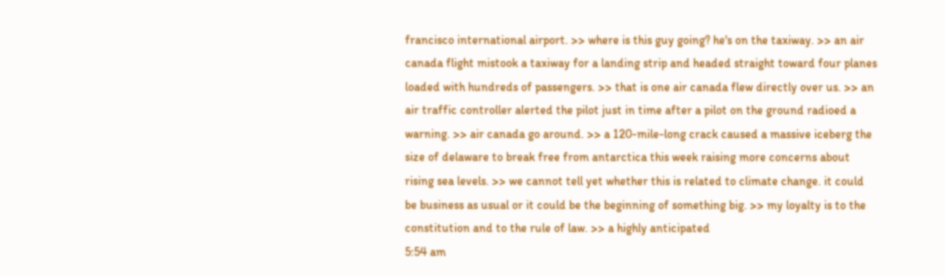francisco international airport. >> where is this guy going? he's on the taxiway. >> an air canada flight mistook a taxiway for a landing strip and headed straight toward four planes loaded with hundreds of passengers. >> that is one air canada flew directly over us. >> an air traffic controller alerted the pilot just in time after a pilot on the ground radioed a warning. >> air canada go around. >> a 120-mile-long crack caused a massive iceberg the size of delaware to break free from antarctica this week raising more concerns about rising sea levels. >> we cannot tell yet whether this is related to climate change. it could be business as usual or it could be the beginning of something big. >> my loyalty is to the constitution and to the rule of law. >> a highly anticipated
5:54 am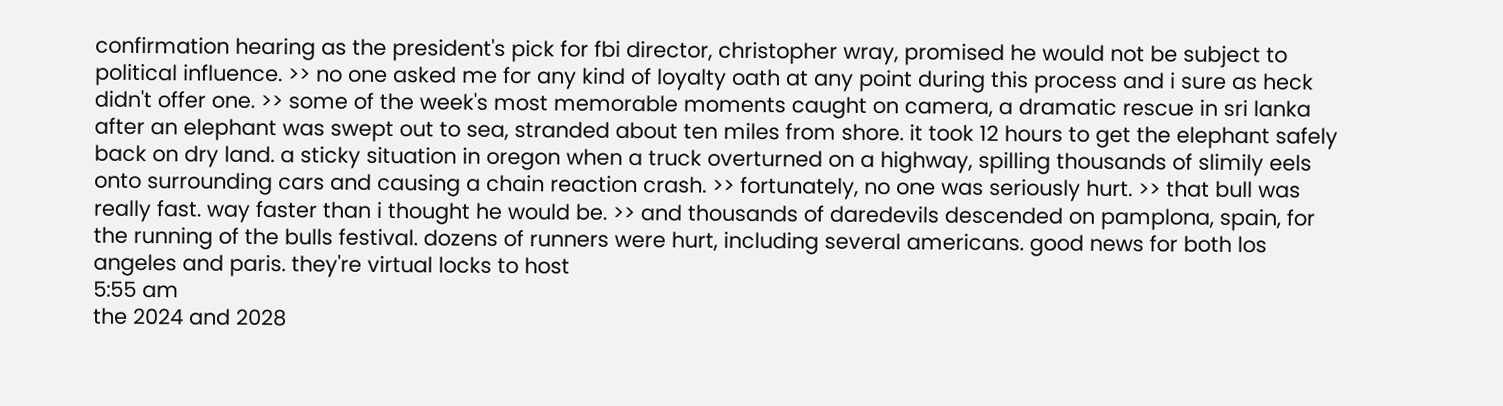confirmation hearing as the president's pick for fbi director, christopher wray, promised he would not be subject to political influence. >> no one asked me for any kind of loyalty oath at any point during this process and i sure as heck didn't offer one. >> some of the week's most memorable moments caught on camera, a dramatic rescue in sri lanka after an elephant was swept out to sea, stranded about ten miles from shore. it took 12 hours to get the elephant safely back on dry land. a sticky situation in oregon when a truck overturned on a highway, spilling thousands of slimily eels onto surrounding cars and causing a chain reaction crash. >> fortunately, no one was seriously hurt. >> that bull was really fast. way faster than i thought he would be. >> and thousands of daredevils descended on pamplona, spain, for the running of the bulls festival. dozens of runners were hurt, including several americans. good news for both los angeles and paris. they're virtual locks to host
5:55 am
the 2024 and 2028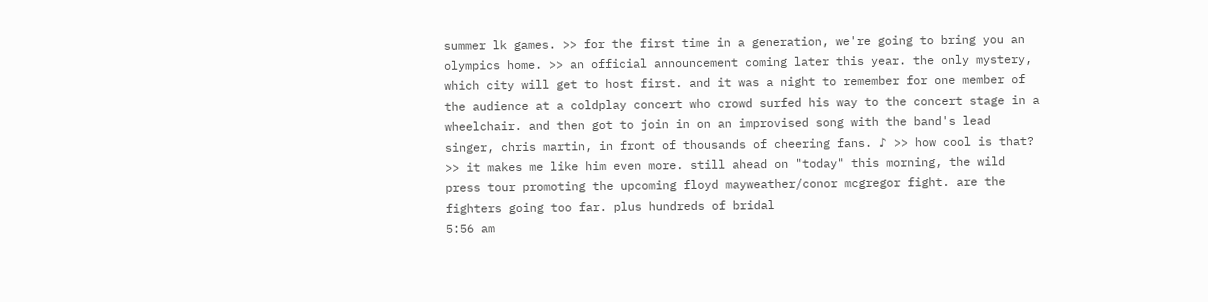summer lk games. >> for the first time in a generation, we're going to bring you an olympics home. >> an official announcement coming later this year. the only mystery, which city will get to host first. and it was a night to remember for one member of the audience at a coldplay concert who crowd surfed his way to the concert stage in a wheelchair. and then got to join in on an improvised song with the band's lead singer, chris martin, in front of thousands of cheering fans. ♪ >> how cool is that? >> it makes me like him even more. still ahead on "today" this morning, the wild press tour promoting the upcoming floyd mayweather/conor mcgregor fight. are the fighters going too far. plus hundreds of bridal
5:56 am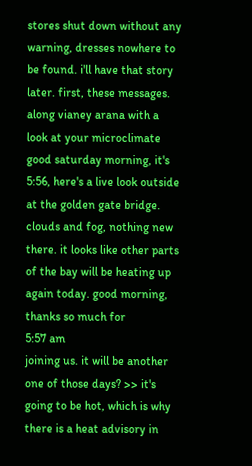stores shut down without any warning, dresses nowhere to be found. i'll have that story later. first, these messages. along vianey arana with a look at your microclimate good saturday morning, it's 5:56, here's a live look outside at the golden gate bridge. clouds and fog, nothing new there. it looks like other parts of the bay will be heating up again today. good morning, thanks so much for
5:57 am
joining us. it will be another one of those days? >> it's going to be hot, which is why there is a heat advisory in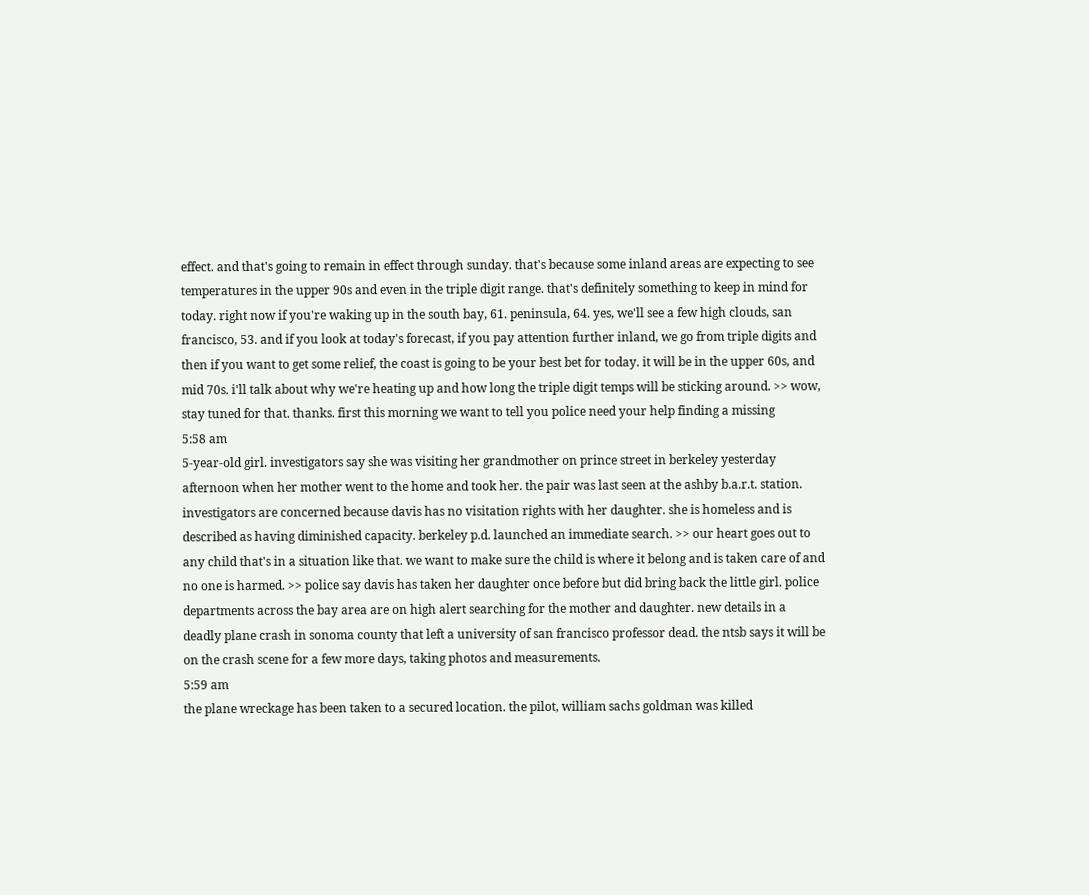effect. and that's going to remain in effect through sunday. that's because some inland areas are expecting to see temperatures in the upper 90s and even in the triple digit range. that's definitely something to keep in mind for today. right now if you're waking up in the south bay, 61. peninsula, 64. yes, we'll see a few high clouds, san francisco, 53. and if you look at today's forecast, if you pay attention further inland, we go from triple digits and then if you want to get some relief, the coast is going to be your best bet for today. it will be in the upper 60s, and mid 70s. i'll talk about why we're heating up and how long the triple digit temps will be sticking around. >> wow, stay tuned for that. thanks. first this morning we want to tell you police need your help finding a missing
5:58 am
5-year-old girl. investigators say she was visiting her grandmother on prince street in berkeley yesterday afternoon when her mother went to the home and took her. the pair was last seen at the ashby b.a.r.t. station. investigators are concerned because davis has no visitation rights with her daughter. she is homeless and is described as having diminished capacity. berkeley p.d. launched an immediate search. >> our heart goes out to any child that's in a situation like that. we want to make sure the child is where it belong and is taken care of and no one is harmed. >> police say davis has taken her daughter once before but did bring back the little girl. police departments across the bay area are on high alert searching for the mother and daughter. new details in a deadly plane crash in sonoma county that left a university of san francisco professor dead. the ntsb says it will be on the crash scene for a few more days, taking photos and measurements.
5:59 am
the plane wreckage has been taken to a secured location. the pilot, william sachs goldman was killed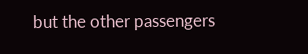but the other passengers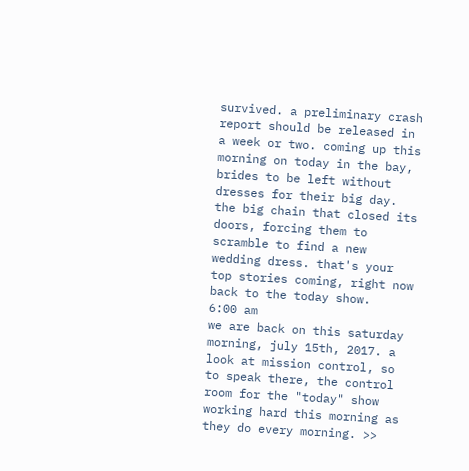survived. a preliminary crash report should be released in a week or two. coming up this morning on today in the bay, brides to be left without dresses for their big day. the big chain that closed its doors, forcing them to scramble to find a new wedding dress. that's your top stories coming, right now back to the today show.
6:00 am
we are back on this saturday morning, july 15th, 2017. a look at mission control, so to speak there, the control room for the "today" show working hard this morning as they do every morning. >>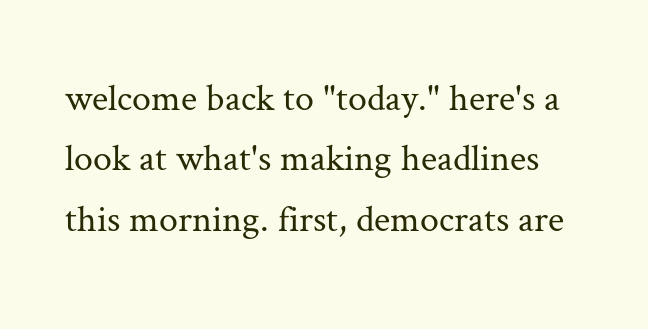welcome back to "today." here's a look at what's making headlines this morning. first, democrats are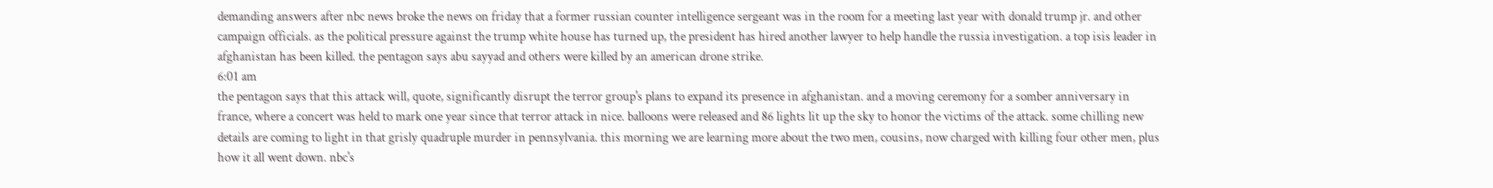demanding answers after nbc news broke the news on friday that a former russian counter intelligence sergeant was in the room for a meeting last year with donald trump jr. and other campaign officials. as the political pressure against the trump white house has turned up, the president has hired another lawyer to help handle the russia investigation. a top isis leader in afghanistan has been killed. the pentagon says abu sayyad and others were killed by an american drone strike.
6:01 am
the pentagon says that this attack will, quote, significantly disrupt the terror group's plans to expand its presence in afghanistan. and a moving ceremony for a somber anniversary in france, where a concert was held to mark one year since that terror attack in nice. balloons were released and 86 lights lit up the sky to honor the victims of the attack. some chilling new details are coming to light in that grisly quadruple murder in pennsylvania. this morning we are learning more about the two men, cousins, now charged with killing four other men, plus how it all went down. nbc's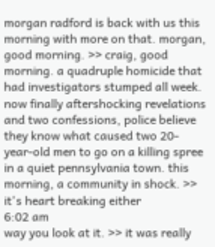morgan radford is back with us this morning with more on that. morgan, good morning. >> craig, good morning. a quadruple homicide that had investigators stumped all week. now finally aftershocking revelations and two confessions, police believe they know what caused two 20-year-old men to go on a killing spree in a quiet pennsylvania town. this morning, a community in shock. >> it's heart breaking either
6:02 am
way you look at it. >> it was really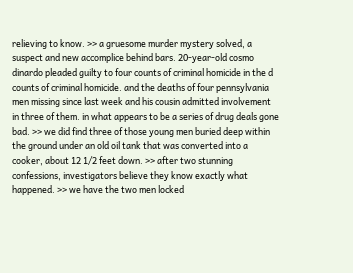relieving to know. >> a gruesome murder mystery solved, a suspect and new accomplice behind bars. 20-year-old cosmo dinardo pleaded guilty to four counts of criminal homicide in the d counts of criminal homicide. and the deaths of four pennsylvania men missing since last week and his cousin admitted involvement in three of them. in what appears to be a series of drug deals gone bad. >> we did find three of those young men buried deep within the ground under an old oil tank that was converted into a cooker, about 12 1/2 feet down. >> after two stunning confessions, investigators believe they know exactly what happened. >> we have the two men locked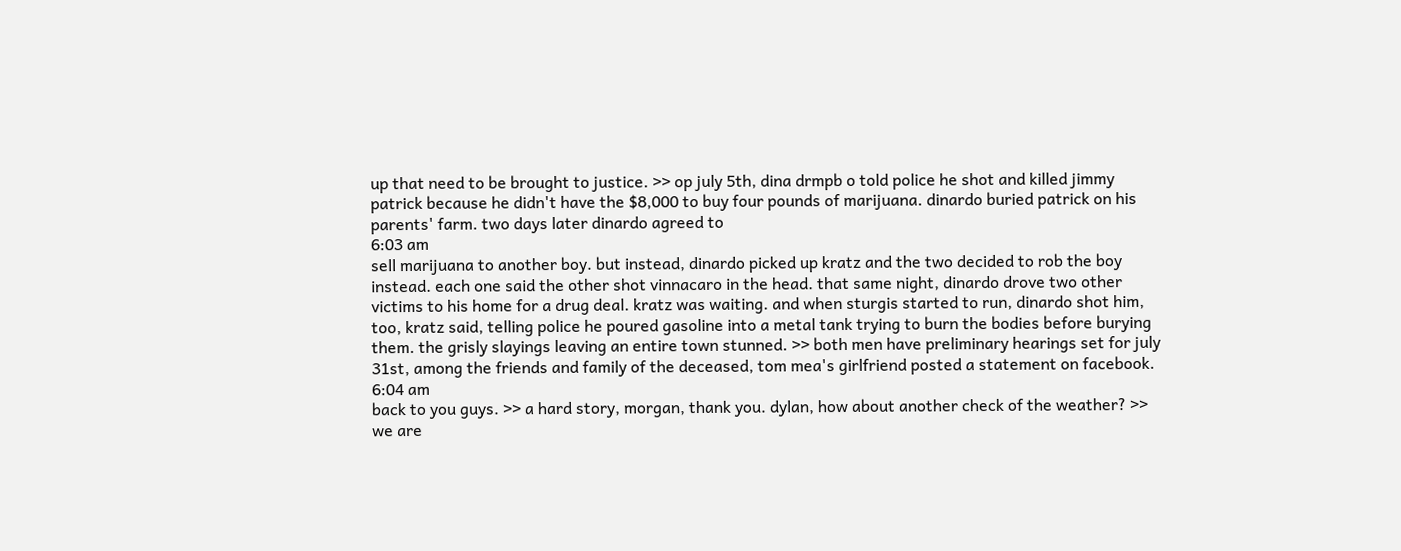up that need to be brought to justice. >> op july 5th, dina drmpb o told police he shot and killed jimmy patrick because he didn't have the $8,000 to buy four pounds of marijuana. dinardo buried patrick on his parents' farm. two days later dinardo agreed to
6:03 am
sell marijuana to another boy. but instead, dinardo picked up kratz and the two decided to rob the boy instead. each one said the other shot vinnacaro in the head. that same night, dinardo drove two other victims to his home for a drug deal. kratz was waiting. and when sturgis started to run, dinardo shot him, too, kratz said, telling police he poured gasoline into a metal tank trying to burn the bodies before burying them. the grisly slayings leaving an entire town stunned. >> both men have preliminary hearings set for july 31st, among the friends and family of the deceased, tom mea's girlfriend posted a statement on facebook.
6:04 am
back to you guys. >> a hard story, morgan, thank you. dylan, how about another check of the weather? >> we are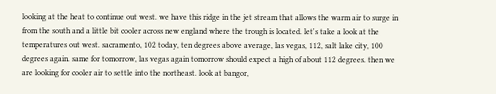looking at the heat to continue out west. we have this ridge in the jet stream that allows the warm air to surge in from the south and a little bit cooler across new england where the trough is located. let's take a look at the temperatures out west. sacramento, 102 today, ten degrees above average, las vegas, 112, salt lake city, 100 degrees again. same for tomorrow, las vegas again tomorrow should expect a high of about 112 degrees. then we are looking for cooler air to settle into the northeast. look at bangor,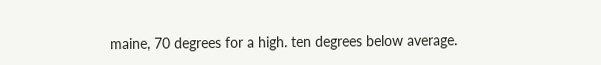maine, 70 degrees for a high. ten degrees below average.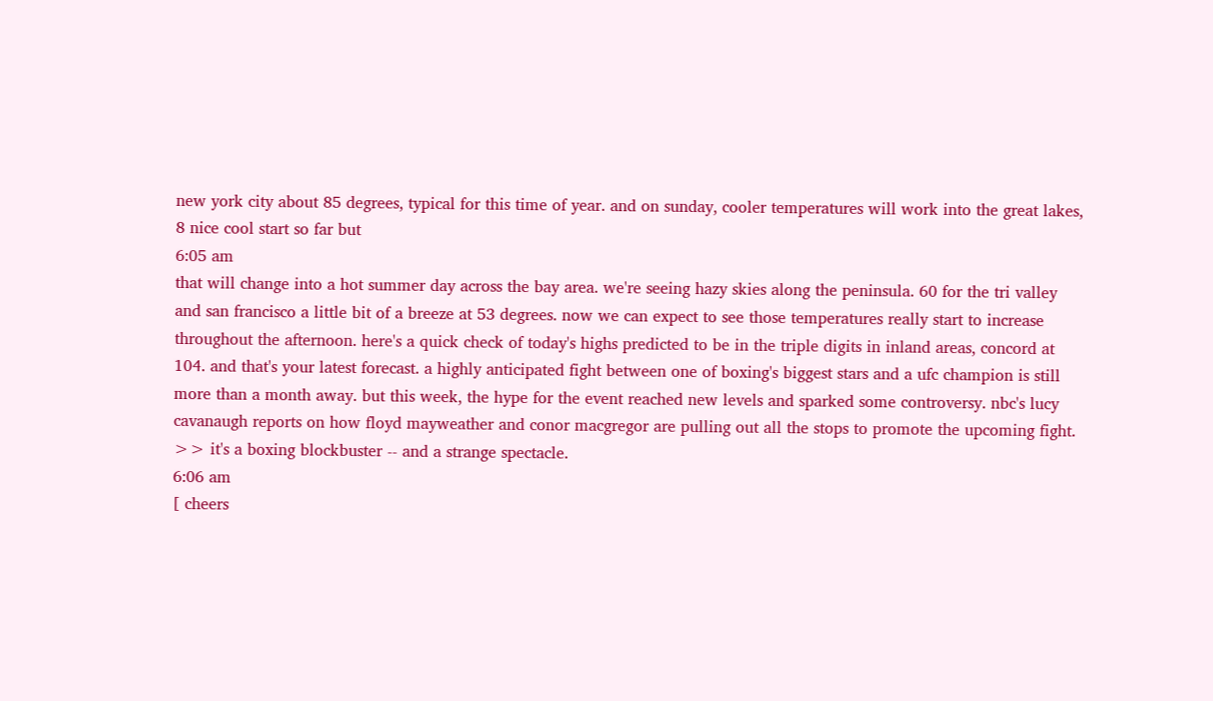new york city about 85 degrees, typical for this time of year. and on sunday, cooler temperatures will work into the great lakes, 8 nice cool start so far but
6:05 am
that will change into a hot summer day across the bay area. we're seeing hazy skies along the peninsula. 60 for the tri valley and san francisco a little bit of a breeze at 53 degrees. now we can expect to see those temperatures really start to increase throughout the afternoon. here's a quick check of today's highs predicted to be in the triple digits in inland areas, concord at 104. and that's your latest forecast. a highly anticipated fight between one of boxing's biggest stars and a ufc champion is still more than a month away. but this week, the hype for the event reached new levels and sparked some controversy. nbc's lucy cavanaugh reports on how floyd mayweather and conor macgregor are pulling out all the stops to promote the upcoming fight. >> it's a boxing blockbuster -- and a strange spectacle.
6:06 am
[ cheers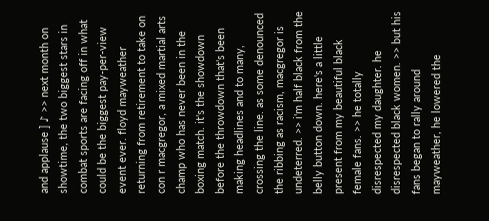and applause ] ♪ >> next month on showtime, the two biggest stars in combat sports are facing off in what could be the biggest pay-per-view event ever. floyd mayweather returning from retirement to take on con r macgregor, a mixed martial arts champ who has never been in the boxing match. it's the showdown before the throwdown that's been making headlines and to many, crossing the line. as some denounced the ribbing as racism, macgregor is undeterred. >> i'm half black from the belly button down. here's a little present from my beautiful black female fans. >> he totally disrespected my daughter. he disrespected black women. >> but his fans began to rally around mayweather, he lowered the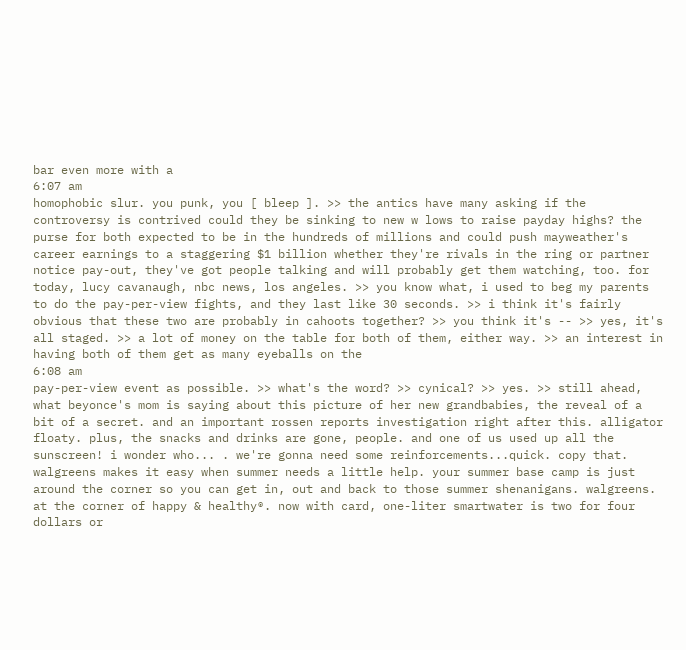bar even more with a
6:07 am
homophobic slur. you punk, you [ bleep ]. >> the antics have many asking if the controversy is contrived could they be sinking to new w lows to raise payday highs? the purse for both expected to be in the hundreds of millions and could push mayweather's career earnings to a staggering $1 billion whether they're rivals in the ring or partner notice pay-out, they've got people talking and will probably get them watching, too. for today, lucy cavanaugh, nbc news, los angeles. >> you know what, i used to beg my parents to do the pay-per-view fights, and they last like 30 seconds. >> i think it's fairly obvious that these two are probably in cahoots together? >> you think it's -- >> yes, it's all staged. >> a lot of money on the table for both of them, either way. >> an interest in having both of them get as many eyeballs on the
6:08 am
pay-per-view event as possible. >> what's the word? >> cynical? >> yes. >> still ahead, what beyonce's mom is saying about this picture of her new grandbabies, the reveal of a bit of a secret. and an important rossen reports investigation right after this. alligator floaty. plus, the snacks and drinks are gone, people. and one of us used up all the sunscreen! i wonder who... . we're gonna need some reinforcements...quick. copy that. walgreens makes it easy when summer needs a little help. your summer base camp is just around the corner so you can get in, out and back to those summer shenanigans. walgreens. at the corner of happy & healthy®. now with card, one-liter smartwater is two for four dollars or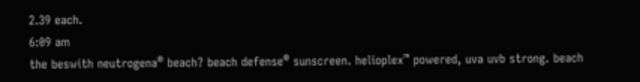2.39 each.
6:09 am
the beswith neutrogena® beach? beach defense® sunscreen. helioplex™ powered, uva uvb strong. beach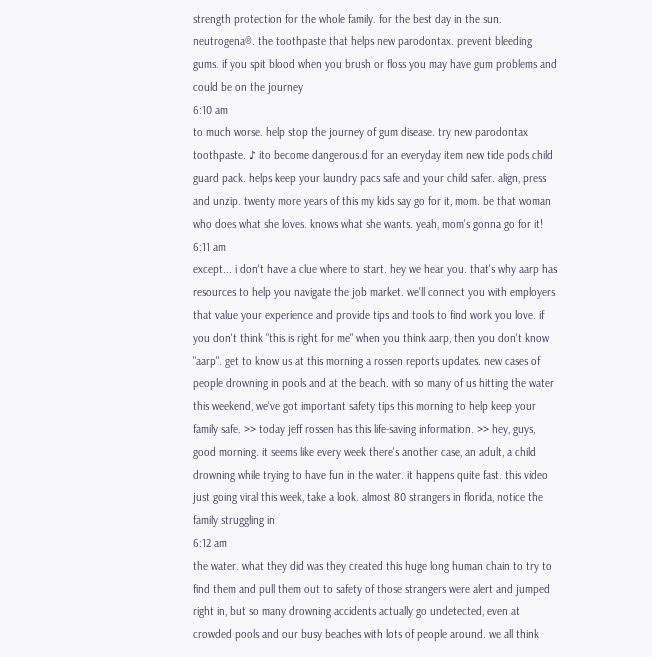strength protection for the whole family. for the best day in the sun. neutrogena®. the toothpaste that helps new parodontax. prevent bleeding gums. if you spit blood when you brush or floss you may have gum problems and could be on the journey
6:10 am
to much worse. help stop the journey of gum disease. try new parodontax toothpaste. ♪ ito become dangerous.d for an everyday item new tide pods child guard pack. helps keep your laundry pacs safe and your child safer. align, press and unzip. twenty more years of this my kids say go for it, mom. be that woman who does what she loves. knows what she wants. yeah, mom's gonna go for it!
6:11 am
except... i don't have a clue where to start. hey we hear you. that's why aarp has resources to help you navigate the job market. we'll connect you with employers that value your experience and provide tips and tools to find work you love. if you don't think "this is right for me" when you think aarp, then you don't know "aarp". get to know us at this morning a rossen reports updates. new cases of people drowning in pools and at the beach. with so many of us hitting the water this weekend, we've got important safety tips this morning to help keep your family safe. >> today jeff rossen has this life-saving information. >> hey, guys, good morning. it seems like every week there's another case, an adult, a child drowning while trying to have fun in the water. it happens quite fast. this video just going viral this week, take a look. almost 80 strangers in florida, notice the family struggling in
6:12 am
the water. what they did was they created this huge long human chain to try to find them and pull them out to safety of those strangers were alert and jumped right in, but so many drowning accidents actually go undetected, even at crowded pools and our busy beaches with lots of people around. we all think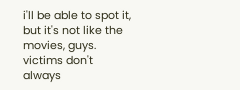i'll be able to spot it, but it's not like the movies, guys. victims don't always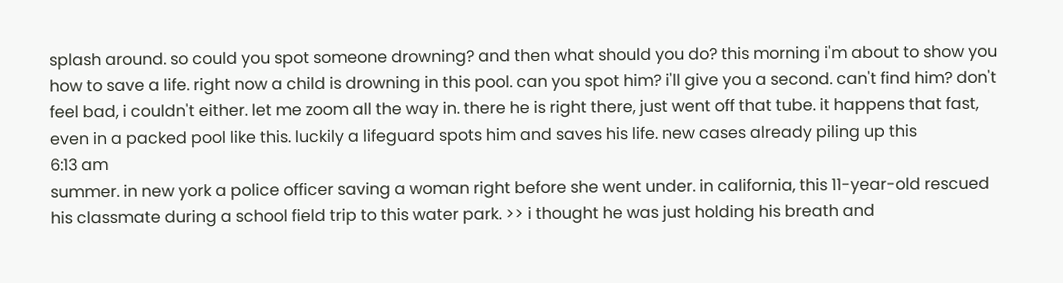splash around. so could you spot someone drowning? and then what should you do? this morning i'm about to show you how to save a life. right now a child is drowning in this pool. can you spot him? i'll give you a second. can't find him? don't feel bad, i couldn't either. let me zoom all the way in. there he is right there, just went off that tube. it happens that fast, even in a packed pool like this. luckily a lifeguard spots him and saves his life. new cases already piling up this
6:13 am
summer. in new york a police officer saving a woman right before she went under. in california, this 11-year-old rescued his classmate during a school field trip to this water park. >> i thought he was just holding his breath and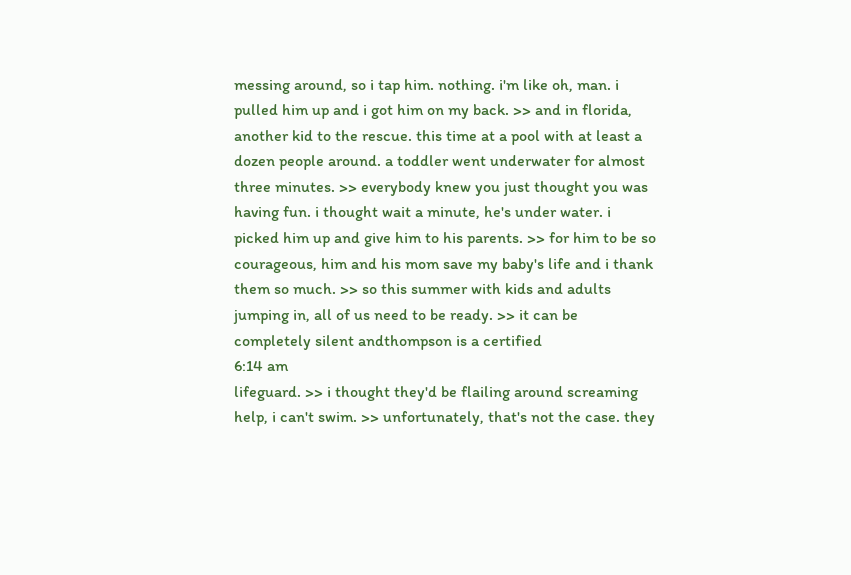messing around, so i tap him. nothing. i'm like oh, man. i pulled him up and i got him on my back. >> and in florida, another kid to the rescue. this time at a pool with at least a dozen people around. a toddler went underwater for almost three minutes. >> everybody knew you just thought you was having fun. i thought wait a minute, he's under water. i picked him up and give him to his parents. >> for him to be so courageous, him and his mom save my baby's life and i thank them so much. >> so this summer with kids and adults jumping in, all of us need to be ready. >> it can be completely silent andthompson is a certified
6:14 am
lifeguard. >> i thought they'd be flailing around screaming help, i can't swim. >> unfortunately, that's not the case. they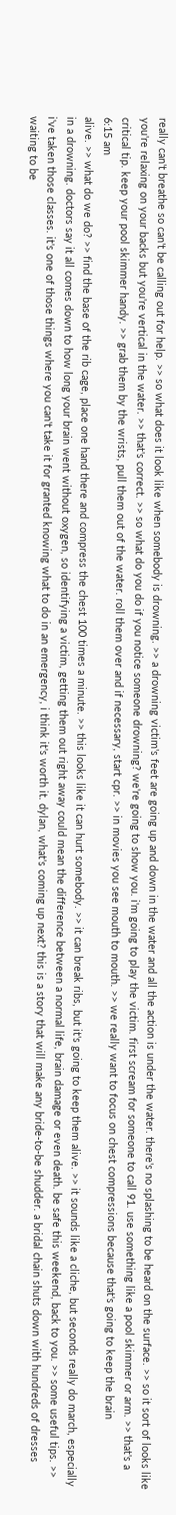really can't breathe so can't be calling out for help. >> so what does it look like when somebody is drowning. >> a drowning victim's feet are going up and down in the water and all the action is under the water. there's no splashing to be heard on the surface. >> so it sort of looks like you're relaxing on your backs but you're vertical in the water. >> that's correct. >> so what do you do if you notice someone drowning? we're going to show you. i'm going to play the victim. first scream for someone to call 91. use something like a pool skimmer or arm. >> that's a critical tip. keep your pool skimmer handy. >> grab them by the wrists, pull them out of the water. roll them over and if necessary, start cpr. >> in movies you see mouth to mouth. >> we really want to focus on chest compressions because that's going to keep the brain
6:15 am
alive. >> what do we do? >> find the base of the rib cage, place one hand there and compress the chest 100 times a minute. >> this looks like it can hurt somebody. >> it can break ribs, but it's going to keep them alive. >> it sounds like a cliche, but seconds really do march, especially in a drowning. doctors say it all comes down to how long your brain went without oxygen, so identifying a victim, getting them out right away could mean the difference between a normal life, brain damage or even death. be safe this weekend, back to you. >> some useful tips. >> i've taken those classes. it's one of those things where you can't take it for granted knowing what to do in an emergency, i think it's worth it. dylan, what's coming up next? this is a story that will make any bride-to-be shudder. a bridal chain shuts down with hundreds of dresses waiting to be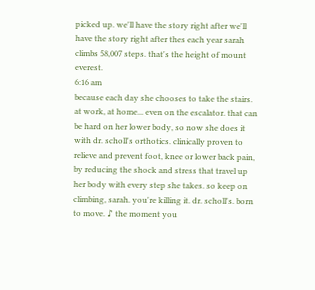picked up. we'll have the story right after we'll have the story right after thes each year sarah climbs 58,007 steps. that's the height of mount everest.
6:16 am
because each day she chooses to take the stairs. at work, at home... even on the escalator. that can be hard on her lower body, so now she does it with dr. scholl's orthotics. clinically proven to relieve and prevent foot, knee or lower back pain, by reducing the shock and stress that travel up her body with every step she takes. so keep on climbing, sarah. you're killing it. dr. scholl's. born to move. ♪ the moment you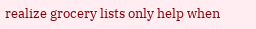realize grocery lists only help when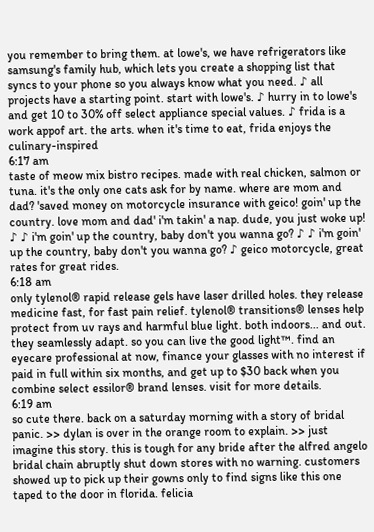you remember to bring them. at lowe's, we have refrigerators like samsung's family hub, which lets you create a shopping list that syncs to your phone so you always know what you need. ♪ all projects have a starting point. start with lowe's. ♪ hurry in to lowe's and get 10 to 30% off select appliance special values. ♪ frida is a work appof art. the arts. when it's time to eat, frida enjoys the culinary-inspired
6:17 am
taste of meow mix bistro recipes. made with real chicken, salmon or tuna. it's the only one cats ask for by name. where are mom and dad? 'saved money on motorcycle insurance with geico! goin' up the country. love mom and dad' i'm takin' a nap. dude, you just woke up! ♪ ♪ i'm goin' up the country, baby don't you wanna go? ♪ ♪ i'm goin' up the country, baby don't you wanna go? ♪ geico motorcycle, great rates for great rides.
6:18 am
only tylenol® rapid release gels have laser drilled holes. they release medicine fast, for fast pain relief. tylenol® transitions® lenses help protect from uv rays and harmful blue light. both indoors... and out. they seamlessly adapt. so you can live the good light™. find an eyecare professional at now, finance your glasses with no interest if paid in full within six months, and get up to $30 back when you combine select essilor® brand lenses. visit for more details.
6:19 am
so cute there. back on a saturday morning with a story of bridal panic. >> dylan is over in the orange room to explain. >> just imagine this story. this is tough for any bride after the alfred angelo bridal chain abruptly shut down stores with no warning. customers showed up to pick up their gowns only to find signs like this one taped to the door in florida. felicia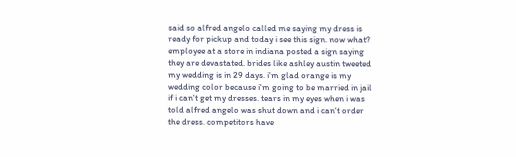said so alfred angelo called me saying my dress is ready for pickup and today i see this sign. now what? employee at a store in indiana posted a sign saying they are devastated. brides like ashley austin tweeted my wedding is in 29 days. i'm glad orange is my wedding color because i'm going to be married in jail if i can't get my dresses. tears in my eyes when i was told alfred angelo was shut down and i can't order the dress. competitors have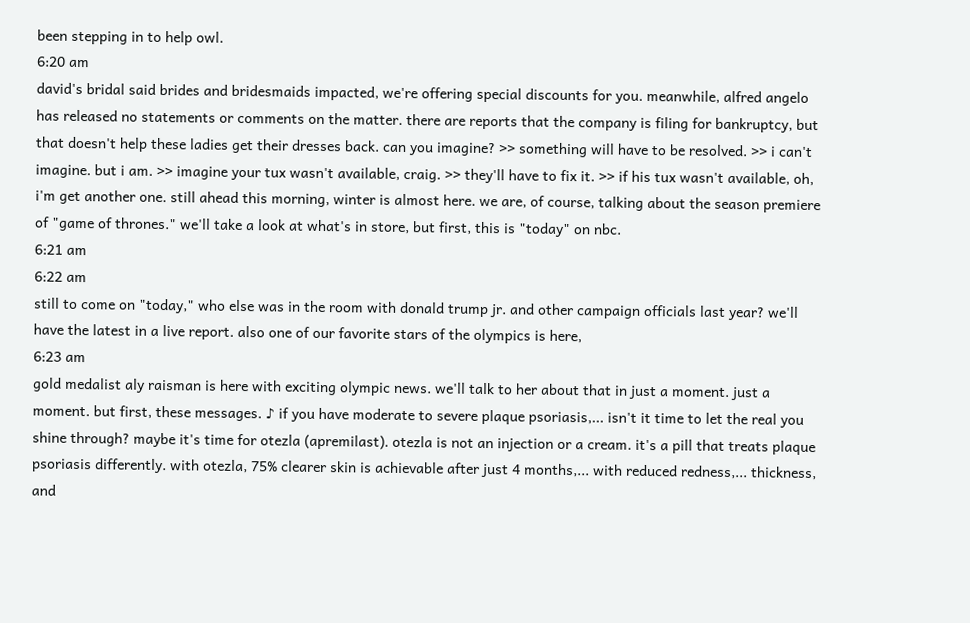been stepping in to help owl.
6:20 am
david's bridal said brides and bridesmaids impacted, we're offering special discounts for you. meanwhile, alfred angelo has released no statements or comments on the matter. there are reports that the company is filing for bankruptcy, but that doesn't help these ladies get their dresses back. can you imagine? >> something will have to be resolved. >> i can't imagine. but i am. >> imagine your tux wasn't available, craig. >> they'll have to fix it. >> if his tux wasn't available, oh, i'm get another one. still ahead this morning, winter is almost here. we are, of course, talking about the season premiere of "game of thrones." we'll take a look at what's in store, but first, this is "today" on nbc.
6:21 am
6:22 am
still to come on "today," who else was in the room with donald trump jr. and other campaign officials last year? we'll have the latest in a live report. also one of our favorite stars of the olympics is here,
6:23 am
gold medalist aly raisman is here with exciting olympic news. we'll talk to her about that in just a moment. just a moment. but first, these messages. ♪ if you have moderate to severe plaque psoriasis,... isn't it time to let the real you shine through? maybe it's time for otezla (apremilast). otezla is not an injection or a cream. it's a pill that treats plaque psoriasis differently. with otezla, 75% clearer skin is achievable after just 4 months,... with reduced redness,... thickness, and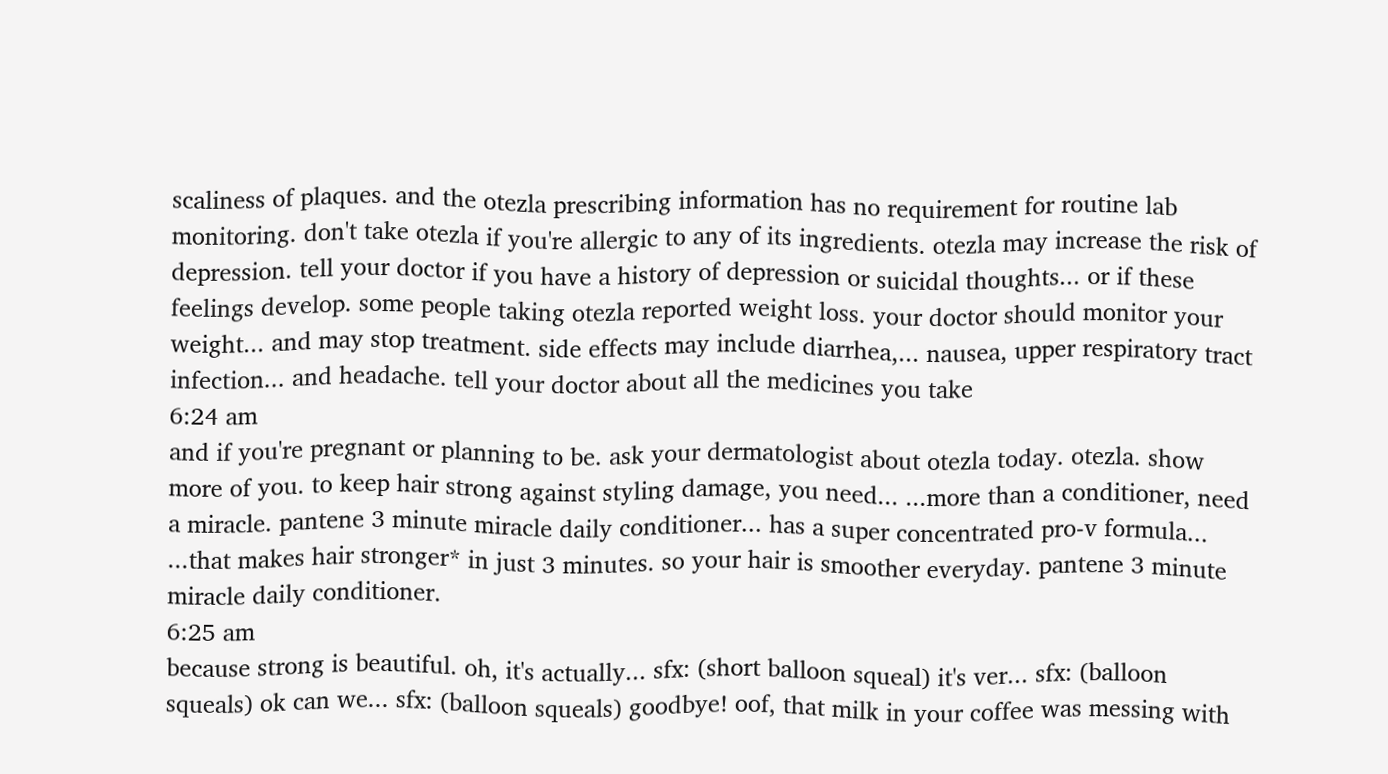scaliness of plaques. and the otezla prescribing information has no requirement for routine lab monitoring. don't take otezla if you're allergic to any of its ingredients. otezla may increase the risk of depression. tell your doctor if you have a history of depression or suicidal thoughts... or if these feelings develop. some people taking otezla reported weight loss. your doctor should monitor your weight... and may stop treatment. side effects may include diarrhea,... nausea, upper respiratory tract infection... and headache. tell your doctor about all the medicines you take
6:24 am
and if you're pregnant or planning to be. ask your dermatologist about otezla today. otezla. show more of you. to keep hair strong against styling damage, you need... ...more than a conditioner, need a miracle. pantene 3 minute miracle daily conditioner... has a super concentrated pro-v formula... ...that makes hair stronger* in just 3 minutes. so your hair is smoother everyday. pantene 3 minute miracle daily conditioner.
6:25 am
because strong is beautiful. oh, it's actually... sfx: (short balloon squeal) it's ver... sfx: (balloon squeals) ok can we... sfx: (balloon squeals) goodbye! oof, that milk in your coffee was messing with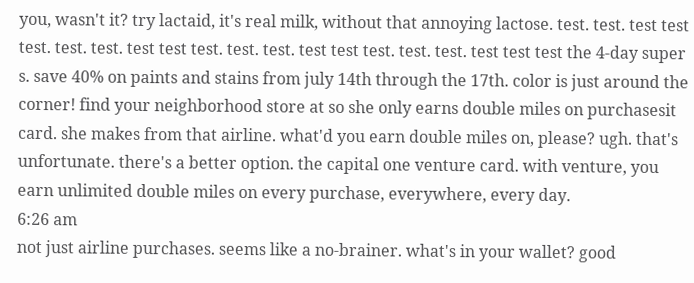you, wasn't it? try lactaid, it's real milk, without that annoying lactose. test. test. test test test. test. test. test test test. test. test. test test test. test. test. test test test the 4-day super s. save 40% on paints and stains from july 14th through the 17th. color is just around the corner! find your neighborhood store at so she only earns double miles on purchasesit card. she makes from that airline. what'd you earn double miles on, please? ugh. that's unfortunate. there's a better option. the capital one venture card. with venture, you earn unlimited double miles on every purchase, everywhere, every day.
6:26 am
not just airline purchases. seems like a no-brainer. what's in your wallet? good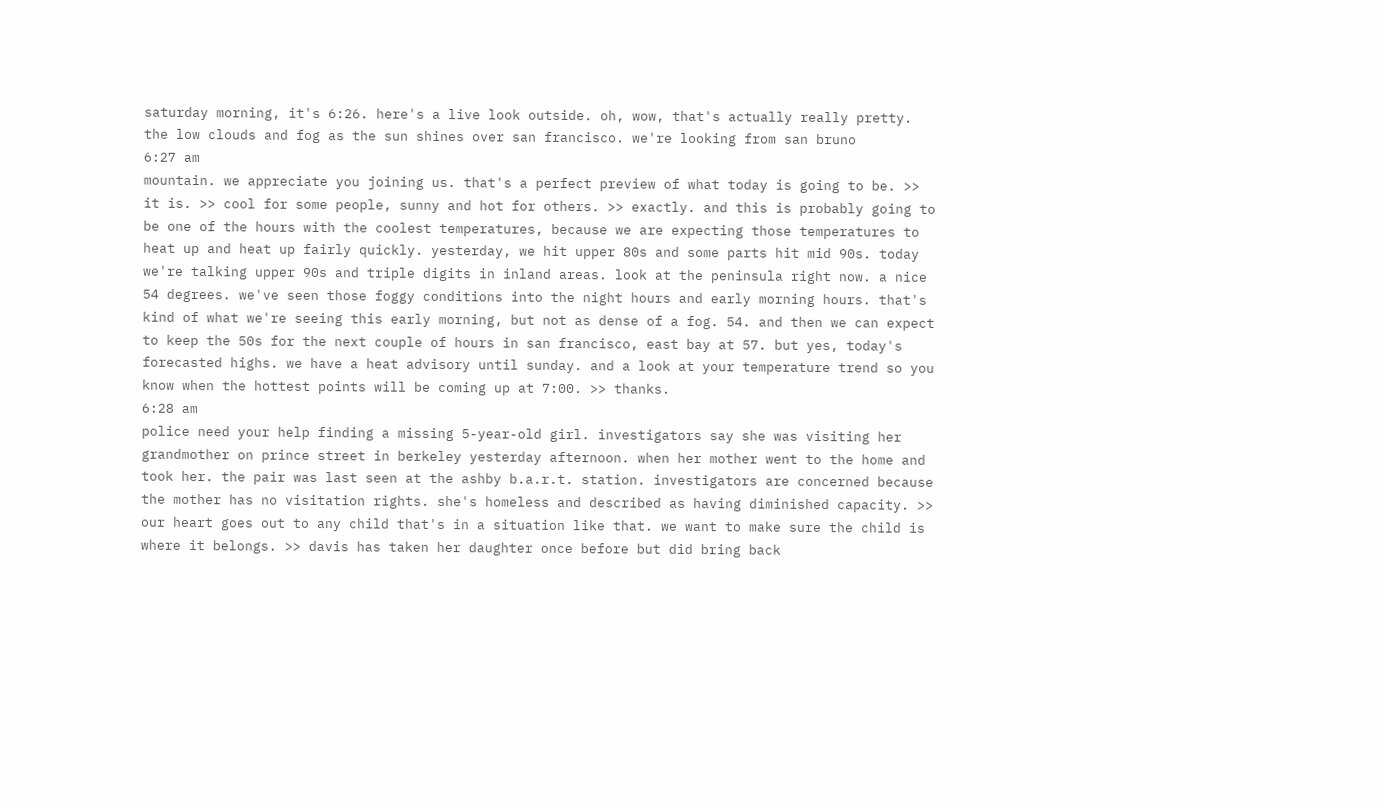saturday morning, it's 6:26. here's a live look outside. oh, wow, that's actually really pretty. the low clouds and fog as the sun shines over san francisco. we're looking from san bruno
6:27 am
mountain. we appreciate you joining us. that's a perfect preview of what today is going to be. >> it is. >> cool for some people, sunny and hot for others. >> exactly. and this is probably going to be one of the hours with the coolest temperatures, because we are expecting those temperatures to heat up and heat up fairly quickly. yesterday, we hit upper 80s and some parts hit mid 90s. today we're talking upper 90s and triple digits in inland areas. look at the peninsula right now. a nice 54 degrees. we've seen those foggy conditions into the night hours and early morning hours. that's kind of what we're seeing this early morning, but not as dense of a fog. 54. and then we can expect to keep the 50s for the next couple of hours in san francisco, east bay at 57. but yes, today's forecasted highs. we have a heat advisory until sunday. and a look at your temperature trend so you know when the hottest points will be coming up at 7:00. >> thanks.
6:28 am
police need your help finding a missing 5-year-old girl. investigators say she was visiting her grandmother on prince street in berkeley yesterday afternoon. when her mother went to the home and took her. the pair was last seen at the ashby b.a.r.t. station. investigators are concerned because the mother has no visitation rights. she's homeless and described as having diminished capacity. >> our heart goes out to any child that's in a situation like that. we want to make sure the child is where it belongs. >> davis has taken her daughter once before but did bring back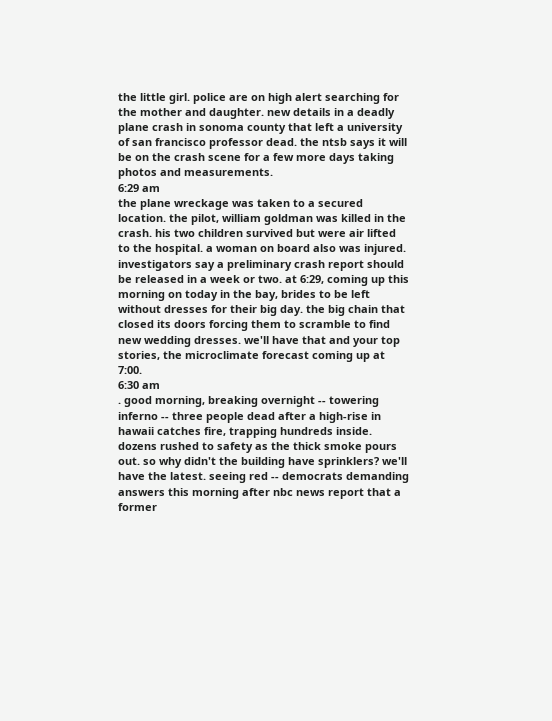the little girl. police are on high alert searching for the mother and daughter. new details in a deadly plane crash in sonoma county that left a university of san francisco professor dead. the ntsb says it will be on the crash scene for a few more days taking photos and measurements.
6:29 am
the plane wreckage was taken to a secured location. the pilot, william goldman was killed in the crash. his two children survived but were air lifted to the hospital. a woman on board also was injured. investigators say a preliminary crash report should be released in a week or two. at 6:29, coming up this morning on today in the bay, brides to be left without dresses for their big day. the big chain that closed its doors forcing them to scramble to find new wedding dresses. we'll have that and your top stories, the microclimate forecast coming up at 7:00.
6:30 am
. good morning, breaking overnight -- towering inferno -- three people dead after a high-rise in hawaii catches fire, trapping hundreds inside. dozens rushed to safety as the thick smoke pours out. so why didn't the building have sprinklers? we'll have the latest. seeing red -- democrats demanding answers this morning after nbc news report that a former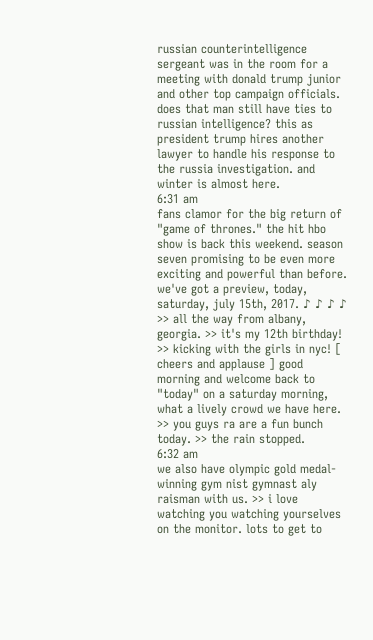russian counterintelligence sergeant was in the room for a meeting with donald trump junior and other top campaign officials. does that man still have ties to russian intelligence? this as president trump hires another lawyer to handle his response to the russia investigation. and winter is almost here.
6:31 am
fans clamor for the big return of "game of thrones." the hit hbo show is back this weekend. season seven promising to be even more exciting and powerful than before. we've got a preview, today, saturday, july 15th, 2017. ♪ ♪ ♪ ♪ >> all the way from albany, georgia. >> it's my 12th birthday! >> kicking with the girls in nyc! [ cheers and applause ] good morning and welcome back to "today" on a saturday morning, what a lively crowd we have here. >> you guys ra are a fun bunch today. >> the rain stopped.
6:32 am
we also have olympic gold medal-winning gym nist gymnast aly raisman with us. >> i love watching you watching yourselves on the monitor. lots to get to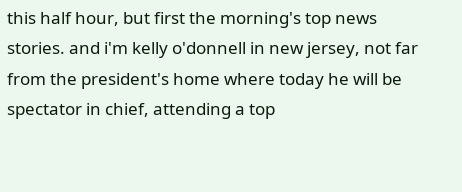this half hour, but first the morning's top news stories. and i'm kelly o'donnell in new jersey, not far from the president's home where today he will be spectator in chief, attending a top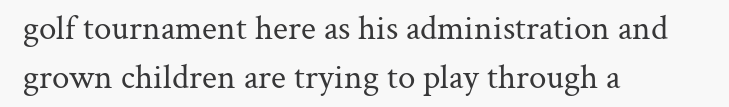golf tournament here as his administration and grown children are trying to play through a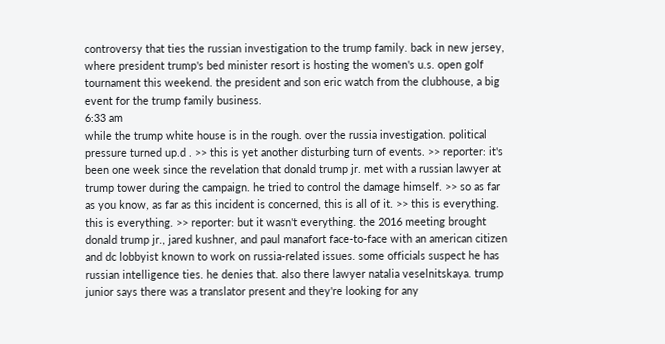controversy that ties the russian investigation to the trump family. back in new jersey, where president trump's bed minister resort is hosting the women's u.s. open golf tournament this weekend. the president and son eric watch from the clubhouse, a big event for the trump family business.
6:33 am
while the trump white house is in the rough. over the russia investigation. political pressure turned up.d . >> this is yet another disturbing turn of events. >> reporter: it's been one week since the revelation that donald trump jr. met with a russian lawyer at trump tower during the campaign. he tried to control the damage himself. >> so as far as you know, as far as this incident is concerned, this is all of it. >> this is everything. this is everything. >> reporter: but it wasn't everything. the 2016 meeting brought donald trump jr., jared kushner, and paul manafort face-to-face with an american citizen and dc lobbyist known to work on russia-related issues. some officials suspect he has russian intelligence ties. he denies that. also there lawyer natalia veselnitskaya. trump junior says there was a translator present and they're looking for any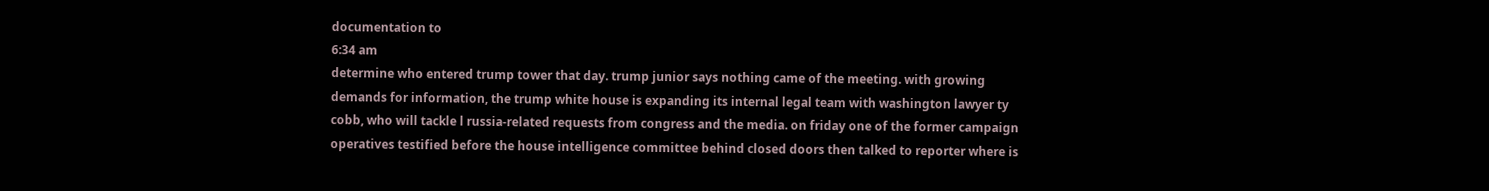documentation to
6:34 am
determine who entered trump tower that day. trump junior says nothing came of the meeting. with growing demands for information, the trump white house is expanding its internal legal team with washington lawyer ty cobb, who will tackle l russia-related requests from congress and the media. on friday one of the former campaign operatives testified before the house intelligence committee behind closed doors then talked to reporter where is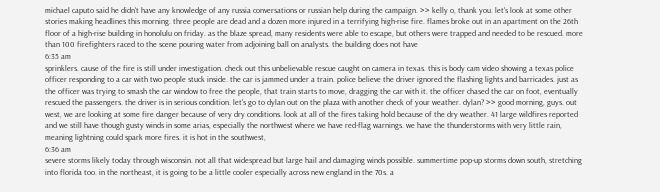michael caputo said he didn't have any knowledge of any russia conversations or russian help during the campaign. >> kelly o, thank you. let's look at some other stories making headlines this morning. three people are dead and a dozen more injured in a terrifying high-rise fire. flames broke out in an apartment on the 26th floor of a high-rise building in honolulu on friday. as the blaze spread, many residents were able to escape, but others were trapped and needed to be rescued. more than 100 firefighters raced to the scene pouring water from adjoining ball on analysts. the building does not have
6:35 am
sprinklers. cause of the fire is still under investigation. check out this unbelievable rescue caught on camera in texas. this is body cam video showing a texas police officer responding to a car with two people stuck inside. the car is jammed under a train. police believe the driver ignored the flashing lights and barricades. just as the officer was trying to smash the car window to free the people, that train starts to move, dragging the car with it. the officer chased the car on foot, eventually rescued the passengers. the driver is in serious condition. let's go to dylan out on the plaza with another check of your weather. dylan? >> good morning, guys. out west, we are looking at some fire danger because of very dry conditions. look at all of the fires taking hold because of the dry weather. 41 large wildfires reported and we still have though gusty winds in some arias, especially the northwest where we have red-flag warnings. we have the thunderstorms with very little rain, meaning lightning could spark more fires. it is hot in the southwest,
6:36 am
severe storms likely today through wisconsin. not all that widespread but large hail and damaging winds possible. summertime pop-up storms down south, stretching into florida too. in the northeast, it is going to be a little cooler especially across new england in the 70s. a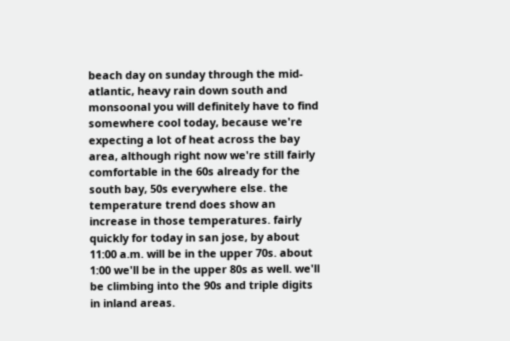beach day on sunday through the mid-atlantic, heavy rain down south and monsoonal you will definitely have to find somewhere cool today, because we're expecting a lot of heat across the bay area, although right now we're still fairly comfortable in the 60s already for the south bay, 50s everywhere else. the temperature trend does show an increase in those temperatures. fairly quickly for today in san jose, by about 11:00 a.m. will be in the upper 70s. about 1:00 we'll be in the upper 80s as well. we'll be climbing into the 90s and triple digits in inland areas.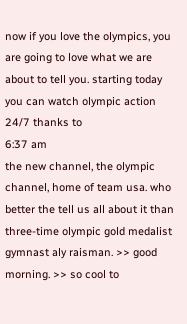now if you love the olympics, you are going to love what we are about to tell you. starting today you can watch olympic action 24/7 thanks to
6:37 am
the new channel, the olympic channel, home of team usa. who better the tell us all about it than three-time olympic gold medalist gymnast aly raisman. >> good morning. >> so cool to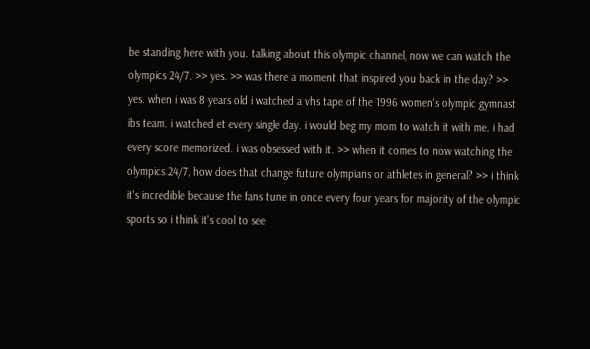be standing here with you. talking about this olympic channel, now we can watch the olympics 24/7. >> yes. >> was there a moment that inspired you back in the day? >> yes. when i was 8 years old i watched a vhs tape of the 1996 women's olympic gymnast ibs team. i watched et every single day. i would beg my mom to watch it with me. i had every score memorized. i was obsessed with it. >> when it comes to now watching the olympics 24/7, how does that change future olympians or athletes in general? >> i think it's incredible because the fans tune in once every four years for majority of the olympic sports so i think it's cool to see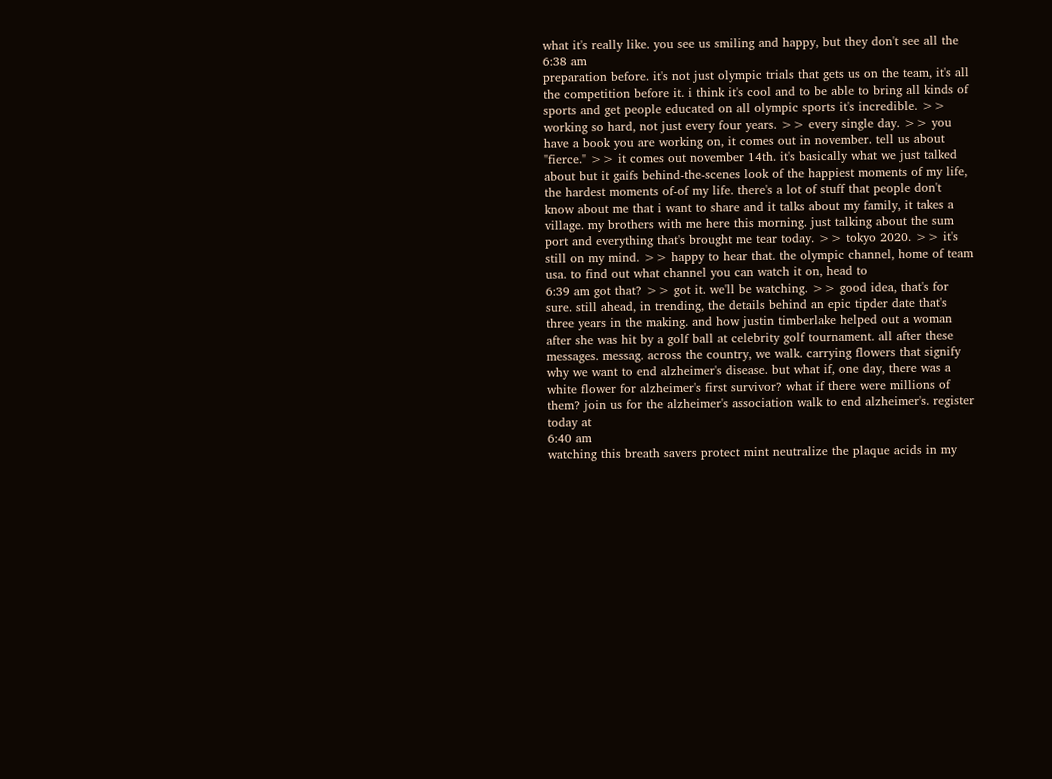what it's really like. you see us smiling and happy, but they don't see all the
6:38 am
preparation before. it's not just olympic trials that gets us on the team, it's all the competition before it. i think it's cool and to be able to bring all kinds of sports and get people educated on all olympic sports it's incredible. >> working so hard, not just every four years. >> every single day. >> you have a book you are working on, it comes out in november. tell us about "fierce." >> it comes out november 14th. it's basically what we just talked about but it gaifs behind-the-scenes look of the happiest moments of my life, the hardest moments of-of my life. there's a lot of stuff that people don't know about me that i want to share and it talks about my family, it takes a village. my brothers with me here this morning. just talking about the sum port and everything that's brought me tear today. >> tokyo 2020. >> it's still on my mind. >> happy to hear that. the olympic channel, home of team usa. to find out what channel you can watch it on, head to
6:39 am got that? >> got it. we'll be watching. >> good idea, that's for sure. still ahead, in trending, the details behind an epic tipder date that's three years in the making. and how justin timberlake helped out a woman after she was hit by a golf ball at celebrity golf tournament. all after these messages. messag. across the country, we walk. carrying flowers that signify why we want to end alzheimer's disease. but what if, one day, there was a white flower for alzheimer's first survivor? what if there were millions of them? join us for the alzheimer's association walk to end alzheimer's. register today at
6:40 am
watching this breath savers protect mint neutralize the plaque acids in my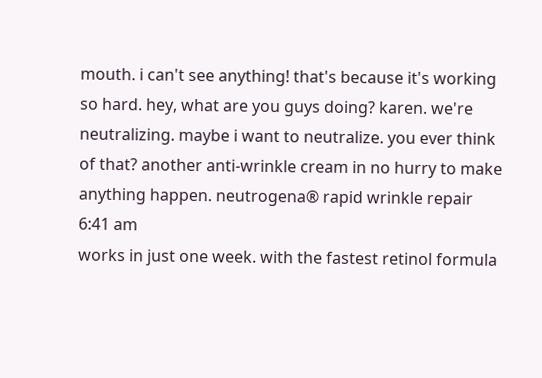mouth. i can't see anything! that's because it's working so hard. hey, what are you guys doing? karen. we're neutralizing. maybe i want to neutralize. you ever think of that? another anti-wrinkle cream in no hurry to make anything happen. neutrogena® rapid wrinkle repair
6:41 am
works in just one week. with the fastest retinol formula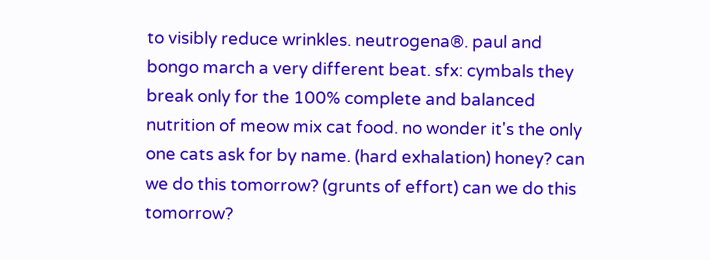to visibly reduce wrinkles. neutrogena®. paul and bongo march a very different beat. sfx: cymbals they break only for the 100% complete and balanced nutrition of meow mix cat food. no wonder it's the only one cats ask for by name. (hard exhalation) honey? can we do this tomorrow? (grunts of effort) can we do this tomorrow?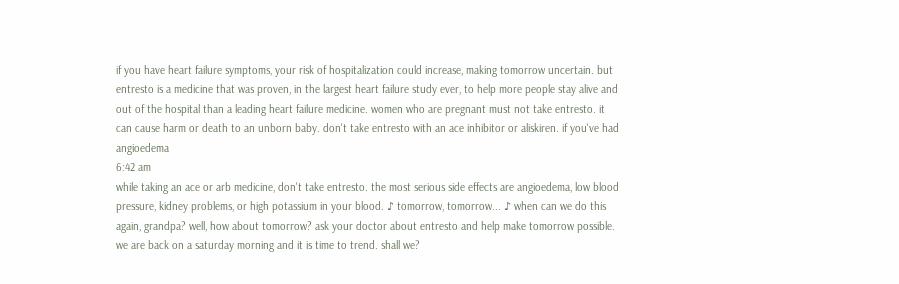if you have heart failure symptoms, your risk of hospitalization could increase, making tomorrow uncertain. but entresto is a medicine that was proven, in the largest heart failure study ever, to help more people stay alive and out of the hospital than a leading heart failure medicine. women who are pregnant must not take entresto. it can cause harm or death to an unborn baby. don't take entresto with an ace inhibitor or aliskiren. if you've had angioedema
6:42 am
while taking an ace or arb medicine, don't take entresto. the most serious side effects are angioedema, low blood pressure, kidney problems, or high potassium in your blood. ♪ tomorrow, tomorrow... ♪ when can we do this again, grandpa? well, how about tomorrow? ask your doctor about entresto and help make tomorrow possible. we are back on a saturday morning and it is time to trend. shall we?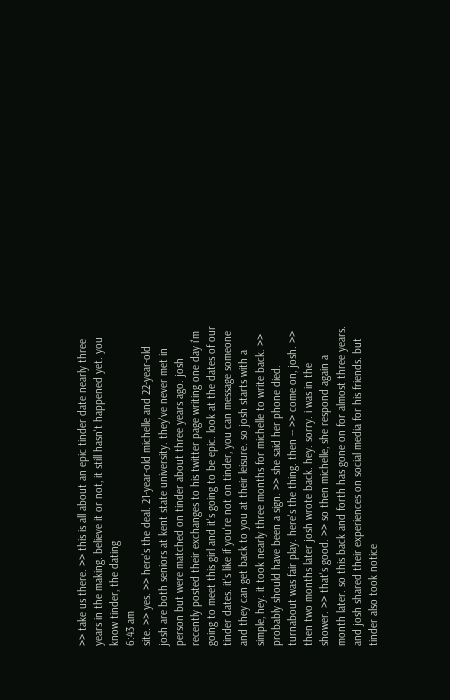>> take us there. >> this is all about an epic tinder date nearly three years in the making. believe it or not, it still hasn't happened yet. you know tinder, the dating
6:43 am
site. >> yes. >> here's the deal. 21-year-old michelle and 22-year-old josh are both seniors at kent state university. they've never met in person but were matched on tinder about three years ago. josh recently posted their exchanges to his twitter page writing one day i'm going to meet this girl and it's going to be epic. look at the dates of our tinder dates. it's like if you're not on tinder, you can message someone and they can get back to you at their leisure. so josh starts with a simple, hey. it took nearly three months for michelle to write back. >> probably should have been a sign. >> she said her phone died. turnabout was fair play. here's the thing. then -- >> come on, josh. >> then two months later josh wrote back. hey. sorry. i was in the shower. >> that's good. >> so then michelle, she respond again a month later. so this back and forth has gone on for almost three years. and josh shared their experiences on social media for his friends. but tinder also took notice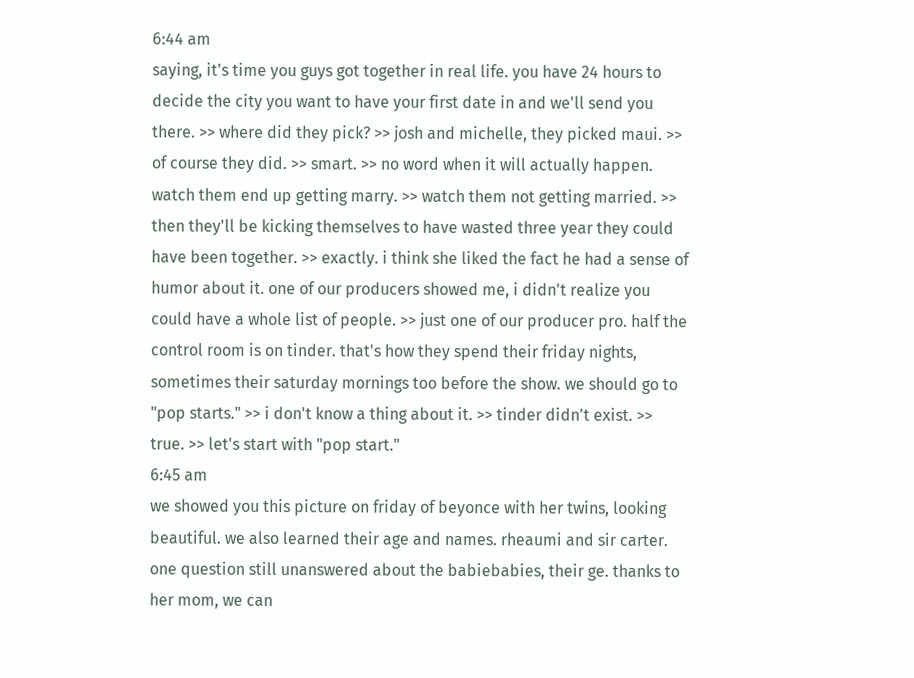6:44 am
saying, it's time you guys got together in real life. you have 24 hours to decide the city you want to have your first date in and we'll send you there. >> where did they pick? >> josh and michelle, they picked maui. >> of course they did. >> smart. >> no word when it will actually happen. watch them end up getting marry. >> watch them not getting married. >> then they'll be kicking themselves to have wasted three year they could have been together. >> exactly. i think she liked the fact he had a sense of humor about it. one of our producers showed me, i didn't realize you could have a whole list of people. >> just one of our producer pro. half the control room is on tinder. that's how they spend their friday nights, sometimes their saturday mornings too before the show. we should go to "pop starts." >> i don't know a thing about it. >> tinder didn't exist. >> true. >> let's start with "pop start."
6:45 am
we showed you this picture on friday of beyonce with her twins, looking beautiful. we also learned their age and names. rheaumi and sir carter. one question still unanswered about the babiebabies, their ge. thanks to her mom, we can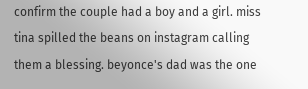confirm the couple had a boy and a girl. miss tina spilled the beans on instagram calling them a blessing. beyonce's dad was the one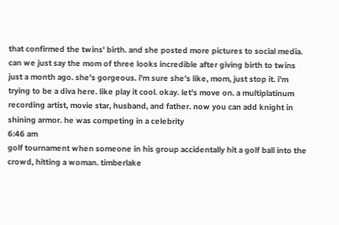that confirmed the twins' birth. and she posted more pictures to social media. can we just say the mom of three looks incredible after giving birth to twins just a month ago. she's gorgeous. i'm sure she's like, mom, just stop it. i'm trying to be a diva here. like play it cool. okay. let's move on. a multiplatinum recording artist, movie star, husband, and father. now you can add knight in shining armor. he was competing in a celebrity
6:46 am
golf tournament when someone in his group accidentally hit a golf ball into the crowd, hitting a woman. timberlake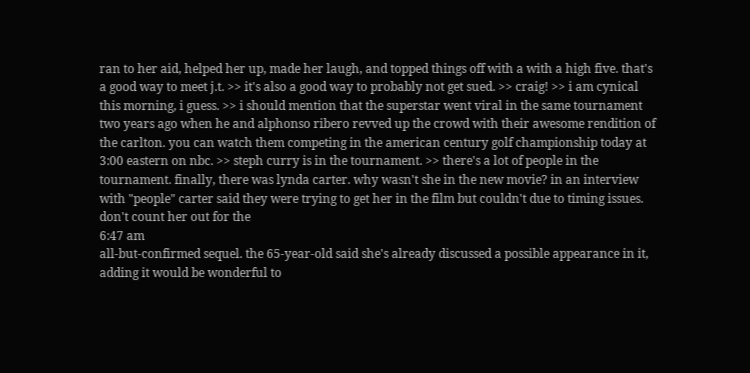ran to her aid, helped her up, made her laugh, and topped things off with a with a high five. that's a good way to meet j.t. >> it's also a good way to probably not get sued. >> craig! >> i am cynical this morning, i guess. >> i should mention that the superstar went viral in the same tournament two years ago when he and alphonso ribero revved up the crowd with their awesome rendition of the carlton. you can watch them competing in the american century golf championship today at 3:00 eastern on nbc. >> steph curry is in the tournament. >> there's a lot of people in the tournament. finally, there was lynda carter. why wasn't she in the new movie? in an interview with "people" carter said they were trying to get her in the film but couldn't due to timing issues. don't count her out for the
6:47 am
all-but-confirmed sequel. the 65-year-old said she's already discussed a possible appearance in it, adding it would be wonderful to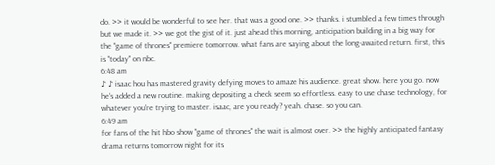do. >> it would be wonderful to see her. that was a good one. >> thanks. i stumbled a few times through but we made it. >> we got the gist of it. just ahead this morning, anticipation building in a big way for the "game of thrones" premiere tomorrow. what fans are saying about the long-awaited return. first, this is "today" on nbc.
6:48 am
♪ ♪ isaac hou has mastered gravity defying moves to amaze his audience. great show. here you go. now he's added a new routine. making depositing a check seem so effortless. easy to use chase technology, for whatever you're trying to master. isaac, are you ready? yeah. chase. so you can.
6:49 am
for fans of the hit hbo show "game of thrones" the wait is almost over. >> the highly anticipated fantasy drama returns tomorrow night for its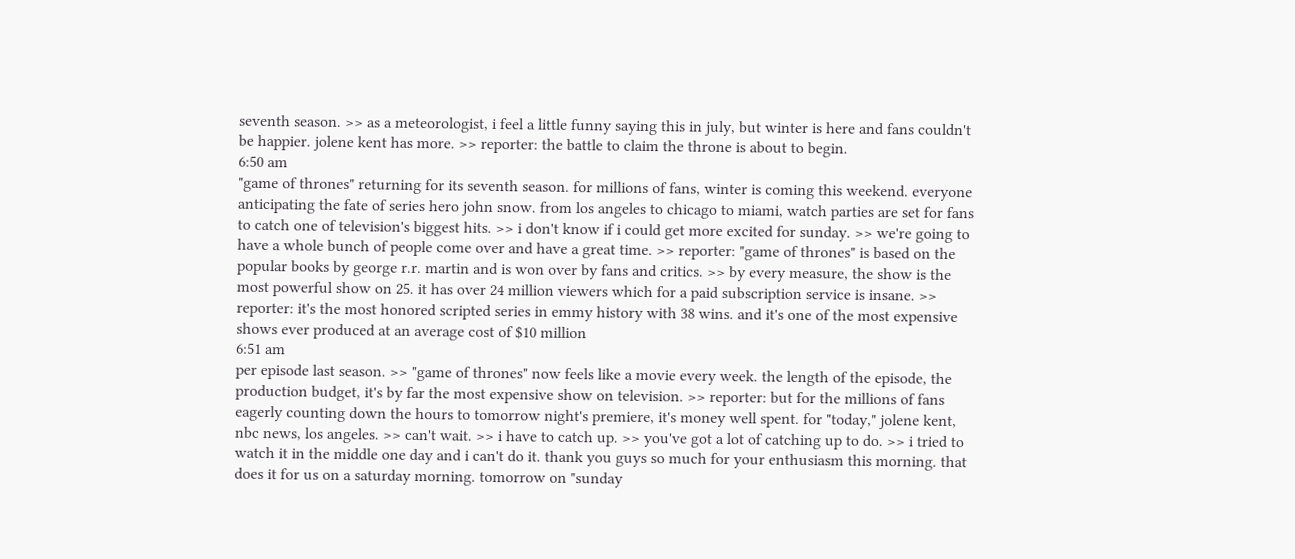seventh season. >> as a meteorologist, i feel a little funny saying this in july, but winter is here and fans couldn't be happier. jolene kent has more. >> reporter: the battle to claim the throne is about to begin.
6:50 am
"game of thrones" returning for its seventh season. for millions of fans, winter is coming this weekend. everyone anticipating the fate of series hero john snow. from los angeles to chicago to miami, watch parties are set for fans to catch one of television's biggest hits. >> i don't know if i could get more excited for sunday. >> we're going to have a whole bunch of people come over and have a great time. >> reporter: "game of thrones" is based on the popular books by george r.r. martin and is won over by fans and critics. >> by every measure, the show is the most powerful show on 25. it has over 24 million viewers which for a paid subscription service is insane. >> reporter: it's the most honored scripted series in emmy history with 38 wins. and it's one of the most expensive shows ever produced at an average cost of $10 million
6:51 am
per episode last season. >> "game of thrones" now feels like a movie every week. the length of the episode, the production budget, it's by far the most expensive show on television. >> reporter: but for the millions of fans eagerly counting down the hours to tomorrow night's premiere, it's money well spent. for "today," jolene kent, nbc news, los angeles. >> can't wait. >> i have to catch up. >> you've got a lot of catching up to do. >> i tried to watch it in the middle one day and i can't do it. thank you guys so much for your enthusiasm this morning. that does it for us on a saturday morning. tomorrow on "sunday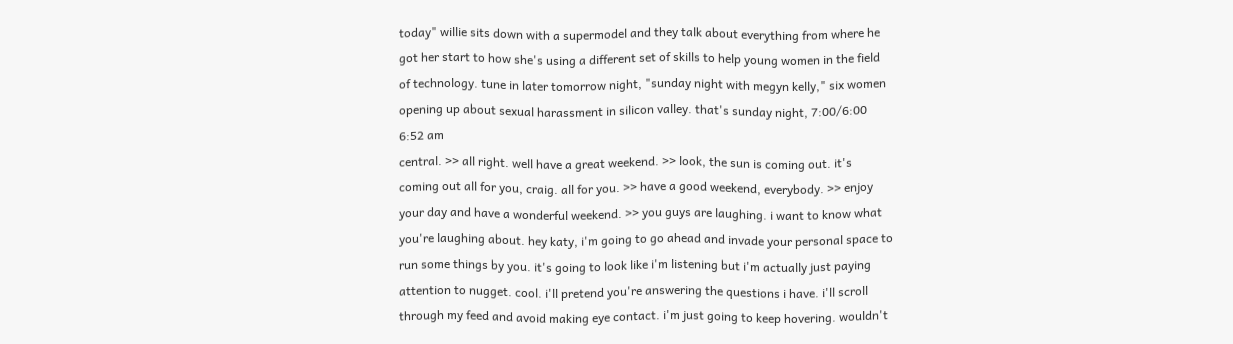today" willie sits down with a supermodel and they talk about everything from where he got her start to how she's using a different set of skills to help young women in the field of technology. tune in later tomorrow night, "sunday night with megyn kelly," six women opening up about sexual harassment in silicon valley. that's sunday night, 7:00/6:00
6:52 am
central. >> all right. well have a great weekend. >> look, the sun is coming out. it's coming out all for you, craig. all for you. >> have a good weekend, everybody. >> enjoy your day and have a wonderful weekend. >> you guys are laughing. i want to know what you're laughing about. hey katy, i'm going to go ahead and invade your personal space to run some things by you. it's going to look like i'm listening but i'm actually just paying attention to nugget. cool. i'll pretend you're answering the questions i have. i'll scroll through my feed and avoid making eye contact. i'm just going to keep hovering. wouldn't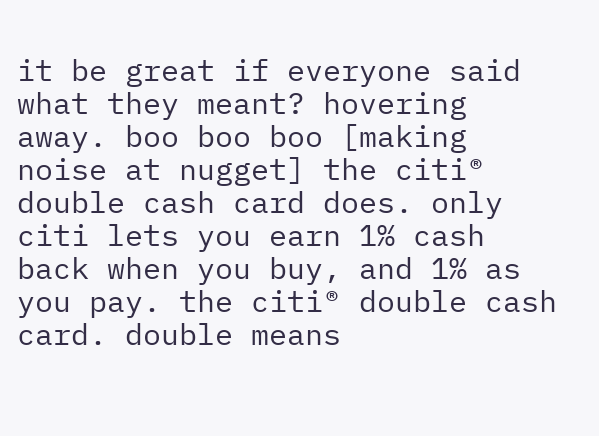it be great if everyone said what they meant? hovering away. boo boo boo [making noise at nugget] the citi® double cash card does. only citi lets you earn 1% cash back when you buy, and 1% as you pay. the citi® double cash card. double means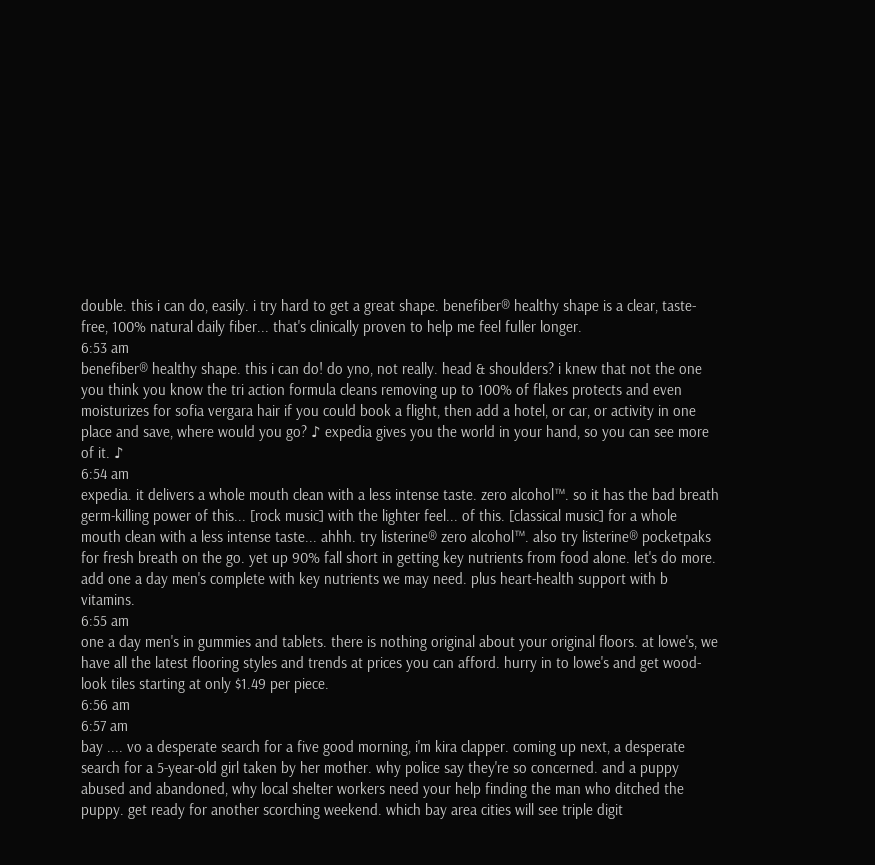double. this i can do, easily. i try hard to get a great shape. benefiber® healthy shape is a clear, taste-free, 100% natural daily fiber... that's clinically proven to help me feel fuller longer.
6:53 am
benefiber® healthy shape. this i can do! do yno, not really. head & shoulders? i knew that not the one you think you know the tri action formula cleans removing up to 100% of flakes protects and even moisturizes for sofia vergara hair if you could book a flight, then add a hotel, or car, or activity in one place and save, where would you go? ♪ expedia gives you the world in your hand, so you can see more of it. ♪
6:54 am
expedia. it delivers a whole mouth clean with a less intense taste. zero alcohol™. so it has the bad breath germ-killing power of this... [rock music] with the lighter feel... of this. [classical music] for a whole mouth clean with a less intense taste... ahhh. try listerine® zero alcohol™. also try listerine® pocketpaks for fresh breath on the go. yet up 90% fall short in getting key nutrients from food alone. let's do more. add one a day men's complete with key nutrients we may need. plus heart-health support with b vitamins.
6:55 am
one a day men's in gummies and tablets. there is nothing original about your original floors. at lowe's, we have all the latest flooring styles and trends at prices you can afford. hurry in to lowe's and get wood-look tiles starting at only $1.49 per piece.
6:56 am
6:57 am
bay .... vo a desperate search for a five good morning, i'm kira clapper. coming up next, a desperate search for a 5-year-old girl taken by her mother. why police say they're so concerned. and a puppy abused and abandoned, why local shelter workers need your help finding the man who ditched the puppy. get ready for another scorching weekend. which bay area cities will see triple digit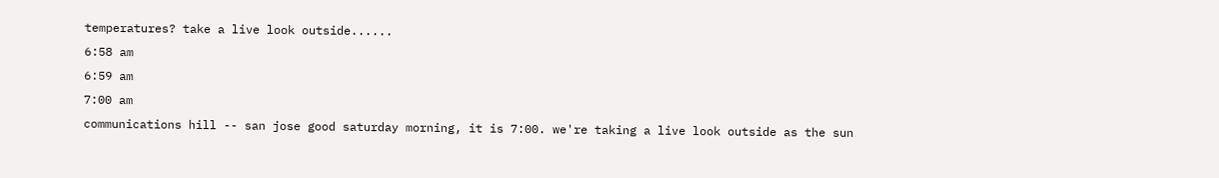temperatures? take a live look outside......
6:58 am
6:59 am
7:00 am
communications hill -- san jose good saturday morning, it is 7:00. we're taking a live look outside as the sun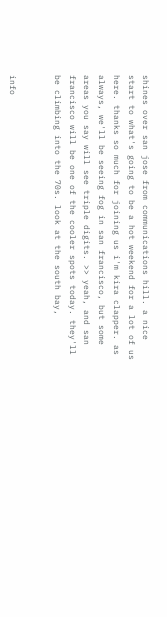shines over san jose from communications hill. a nice start to what's going to be a hot weekend for a lot of us here. thanks so much for joining us i'm kira clapper. as always, we'll be seeing fog in san francisco, but some areas you say will see triple digits. >> yeah, and san francisco will be one of the cooler spots today. they'll be climbing into the 70s. look at the south bay,


info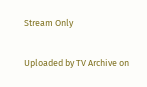Stream Only

Uploaded by TV Archive on